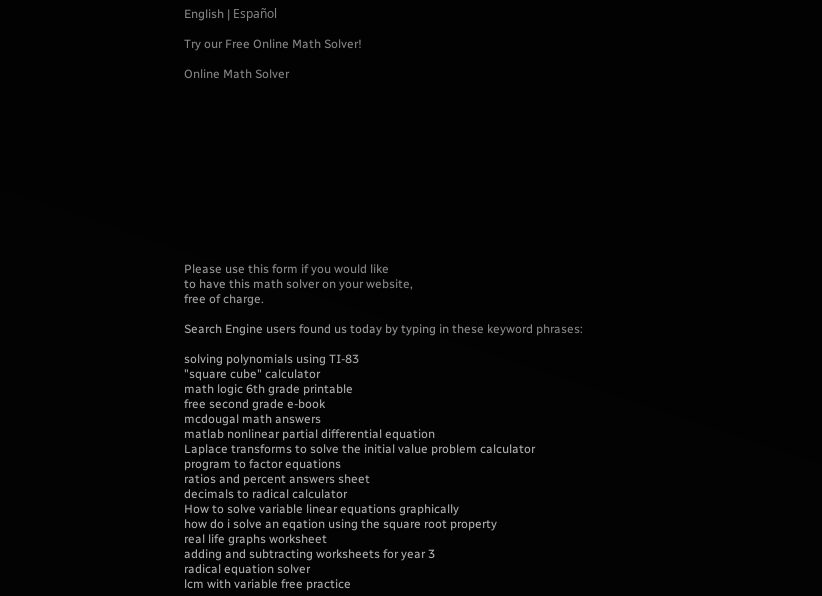English | Español

Try our Free Online Math Solver!

Online Math Solver












Please use this form if you would like
to have this math solver on your website,
free of charge.

Search Engine users found us today by typing in these keyword phrases:

solving polynomials using TI-83
"square cube" calculator
math logic 6th grade printable
free second grade e-book
mcdougal math answers
matlab nonlinear partial differential equation
Laplace transforms to solve the initial value problem calculator
program to factor equations
ratios and percent answers sheet
decimals to radical calculator
How to solve variable linear equations graphically
how do i solve an eqation using the square root property
real life graphs worksheet
adding and subtracting worksheets for year 3
radical equation solver
lcm with variable free practice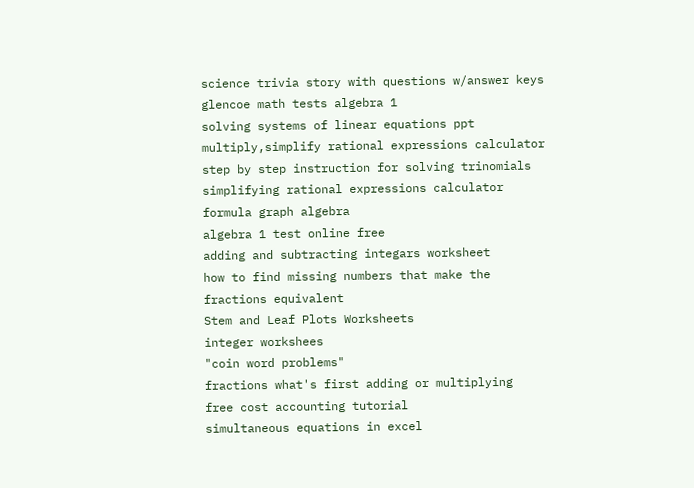science trivia story with questions w/answer keys
glencoe math tests algebra 1
solving systems of linear equations ppt
multiply,simplify rational expressions calculator
step by step instruction for solving trinomials
simplifying rational expressions calculator
formula graph algebra
algebra 1 test online free
adding and subtracting integars worksheet
how to find missing numbers that make the fractions equivalent
Stem and Leaf Plots Worksheets
integer workshees
"coin word problems"
fractions what's first adding or multiplying
free cost accounting tutorial
simultaneous equations in excel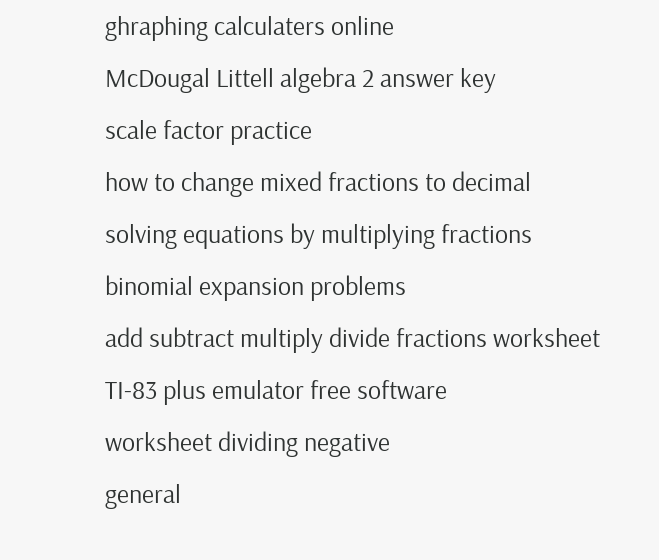ghraphing calculaters online
McDougal Littell algebra 2 answer key
scale factor practice
how to change mixed fractions to decimal
solving equations by multiplying fractions
binomial expansion problems
add subtract multiply divide fractions worksheet
TI-83 plus emulator free software
worksheet dividing negative
general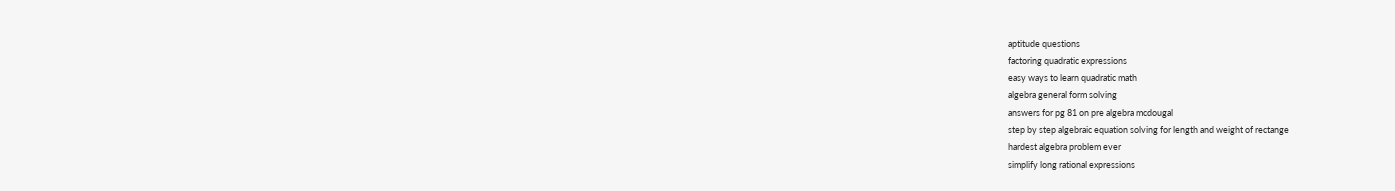aptitude questions
factoring quadratic expressions
easy ways to learn quadratic math
algebra general form solving
answers for pg 81 on pre algebra mcdougal
step by step algebraic equation solving for length and weight of rectange
hardest algebra problem ever
simplify long rational expressions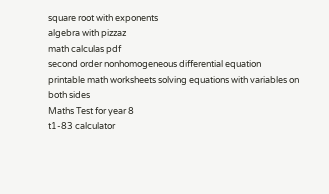square root with exponents
algebra with pizzaz
math calculas pdf
second order nonhomogeneous differential equation
printable math worksheets solving equations with variables on both sides
Maths Test for year 8
t1-83 calculator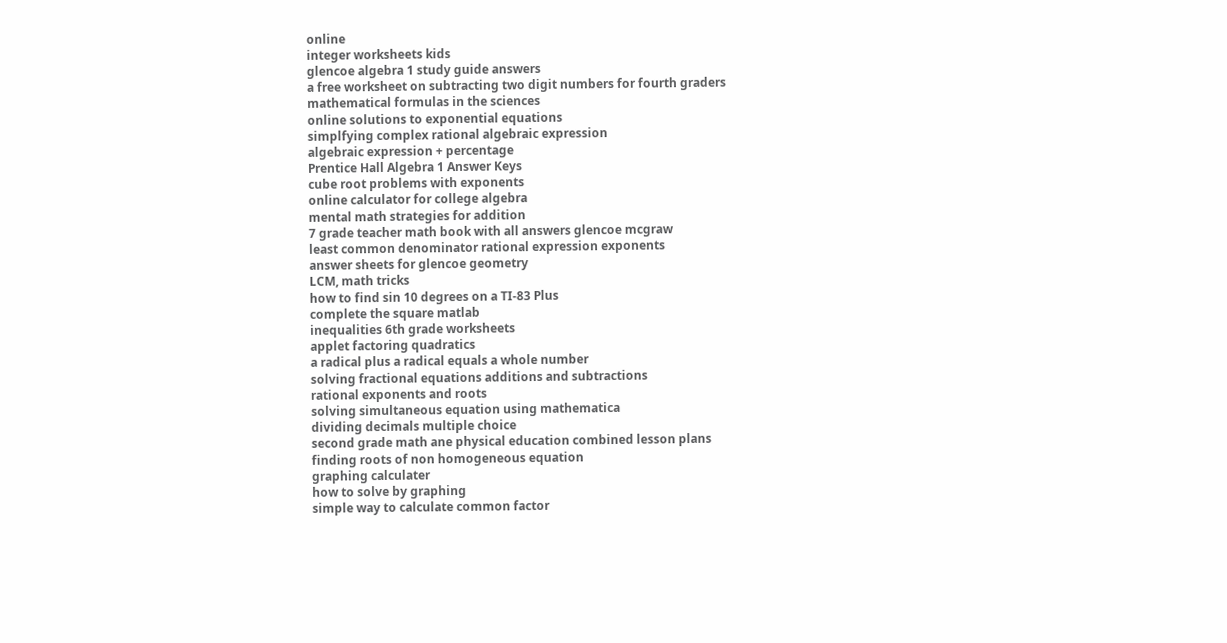online
integer worksheets kids
glencoe algebra 1 study guide answers
a free worksheet on subtracting two digit numbers for fourth graders
mathematical formulas in the sciences
online solutions to exponential equations
simplfying complex rational algebraic expression
algebraic expression + percentage
Prentice Hall Algebra 1 Answer Keys
cube root problems with exponents
online calculator for college algebra
mental math strategies for addition
7 grade teacher math book with all answers glencoe mcgraw
least common denominator rational expression exponents
answer sheets for glencoe geometry
LCM, math tricks
how to find sin 10 degrees on a TI-83 Plus
complete the square matlab
inequalities 6th grade worksheets
applet factoring quadratics
a radical plus a radical equals a whole number
solving fractional equations additions and subtractions
rational exponents and roots
solving simultaneous equation using mathematica
dividing decimals multiple choice
second grade math ane physical education combined lesson plans
finding roots of non homogeneous equation
graphing calculater
how to solve by graphing
simple way to calculate common factor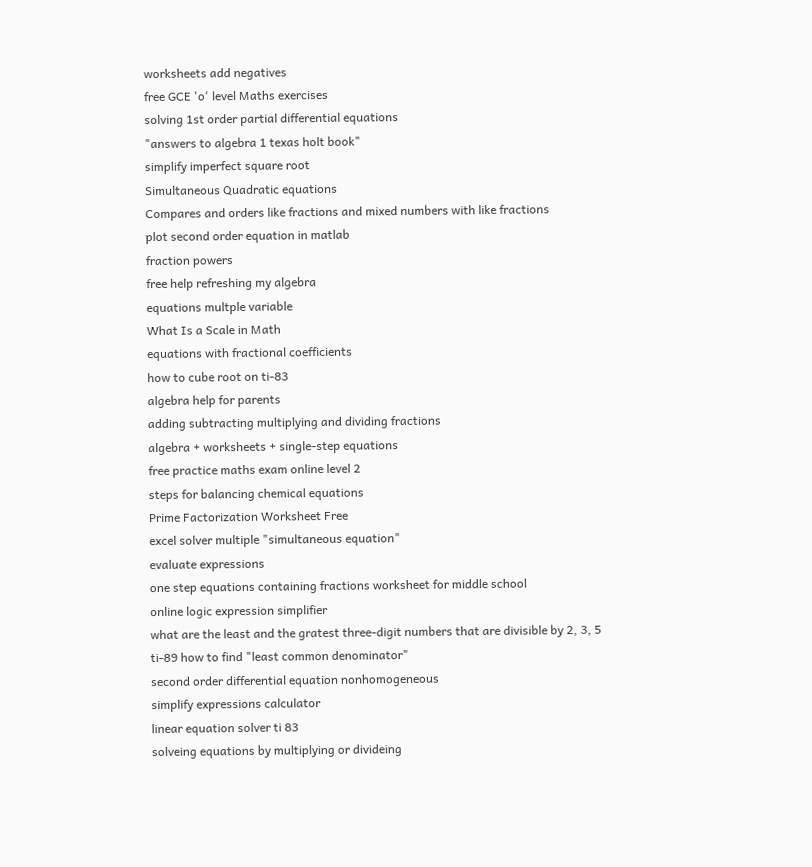worksheets add negatives
free GCE 'o' level Maths exercises
solving 1st order partial differential equations
"answers to algebra 1 texas holt book"
simplify imperfect square root
Simultaneous Quadratic equations
Compares and orders like fractions and mixed numbers with like fractions
plot second order equation in matlab
fraction powers
free help refreshing my algebra
equations multple variable
What Is a Scale in Math
equations with fractional coefficients
how to cube root on ti-83
algebra help for parents
adding subtracting multiplying and dividing fractions
algebra + worksheets + single-step equations
free practice maths exam online level 2
steps for balancing chemical equations
Prime Factorization Worksheet Free
excel solver multiple "simultaneous equation"
evaluate expressions
one step equations containing fractions worksheet for middle school
online logic expression simplifier
what are the least and the gratest three-digit numbers that are divisible by 2, 3, 5
ti-89 how to find "least common denominator"
second order differential equation nonhomogeneous
simplify expressions calculator
linear equation solver ti 83
solveing equations by multiplying or divideing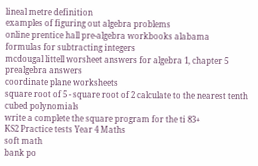lineal metre definition
examples of figuring out algebra problems
online prentice hall pre-algebra workbooks alabama
formulas for subtracting integers
mcdougal littell worsheet answers for algebra 1, chapter 5
prealgebra answers
coordinate plane worksheets
square root of 5 - square root of 2 calculate to the nearest tenth
cubed polynomials
write a complete the square program for the ti 83+
KS2 Practice tests Year 4 Maths
soft math
bank po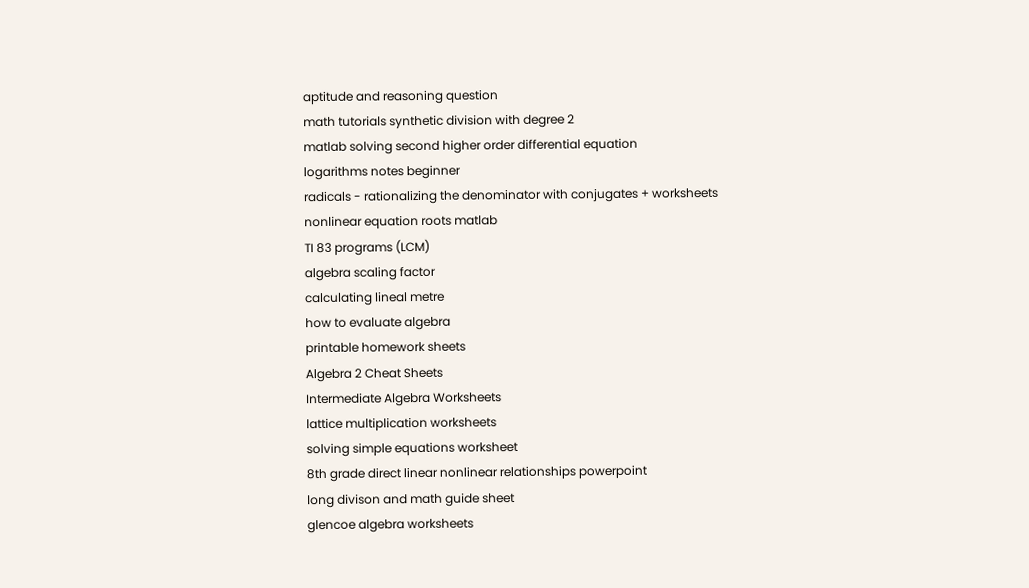aptitude and reasoning question
math tutorials synthetic division with degree 2
matlab solving second higher order differential equation
logarithms notes beginner
radicals - rationalizing the denominator with conjugates + worksheets
nonlinear equation roots matlab
TI 83 programs (LCM)
algebra scaling factor
calculating lineal metre
how to evaluate algebra
printable homework sheets
Algebra 2 Cheat Sheets
Intermediate Algebra Worksheets
lattice multiplication worksheets
solving simple equations worksheet
8th grade direct linear nonlinear relationships powerpoint
long divison and math guide sheet
glencoe algebra worksheets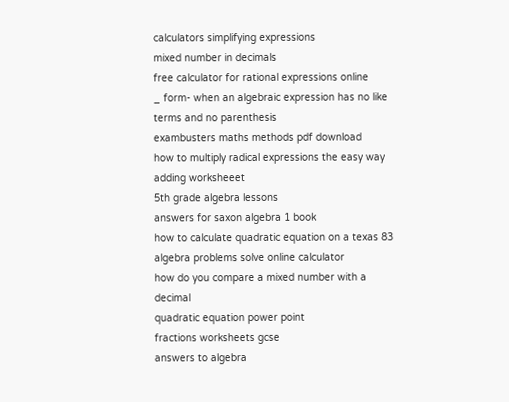calculators simplifying expressions
mixed number in decimals
free calculator for rational expressions online
_ form- when an algebraic expression has no like terms and no parenthesis
exambusters maths methods pdf download
how to multiply radical expressions the easy way
adding worksheeet
5th grade algebra lessons
answers for saxon algebra 1 book
how to calculate quadratic equation on a texas 83
algebra problems solve online calculator
how do you compare a mixed number with a decimal
quadratic equation power point
fractions worksheets gcse
answers to algebra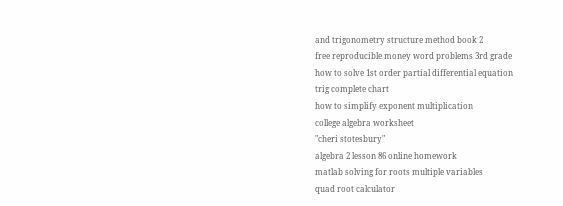and trigonometry structure method book 2
free reproducible money word problems 3rd grade
how to solve 1st order partial differential equation
trig complete chart
how to simplify exponent multiplication
college algebra worksheet
"cheri stotesbury"
algebra 2 lesson 86 online homework
matlab solving for roots multiple variables
quad root calculator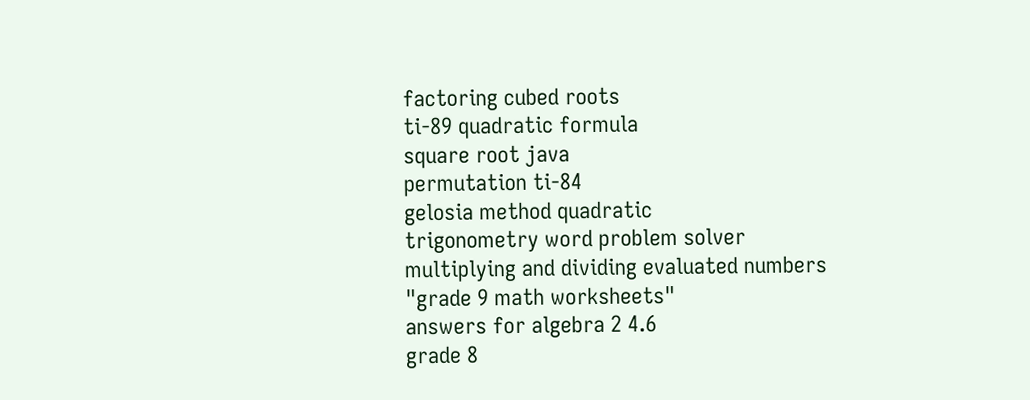factoring cubed roots
ti-89 quadratic formula
square root java
permutation ti-84
gelosia method quadratic
trigonometry word problem solver
multiplying and dividing evaluated numbers
"grade 9 math worksheets"
answers for algebra 2 4.6
grade 8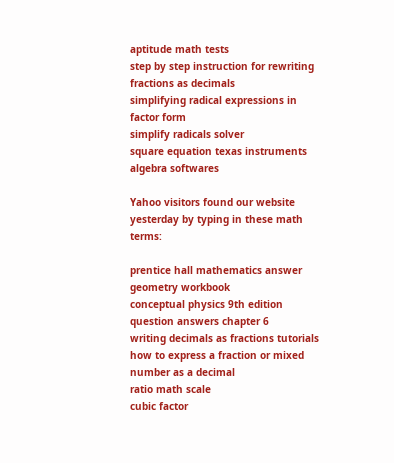aptitude math tests
step by step instruction for rewriting fractions as decimals
simplifying radical expressions in factor form
simplify radicals solver
square equation texas instruments
algebra softwares

Yahoo visitors found our website yesterday by typing in these math terms:

prentice hall mathematics answer geometry workbook
conceptual physics 9th edition question answers chapter 6
writing decimals as fractions tutorials
how to express a fraction or mixed number as a decimal
ratio math scale
cubic factor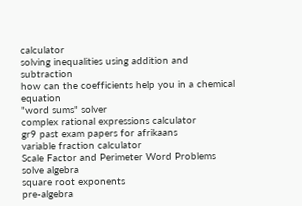calculator
solving inequalities using addition and subtraction
how can the coefficients help you in a chemical equation
"word sums" solver
complex rational expressions calculator
gr9 past exam papers for afrikaans
variable fraction calculator
Scale Factor and Perimeter Word Problems
solve algebra
square root exponents
pre-algebra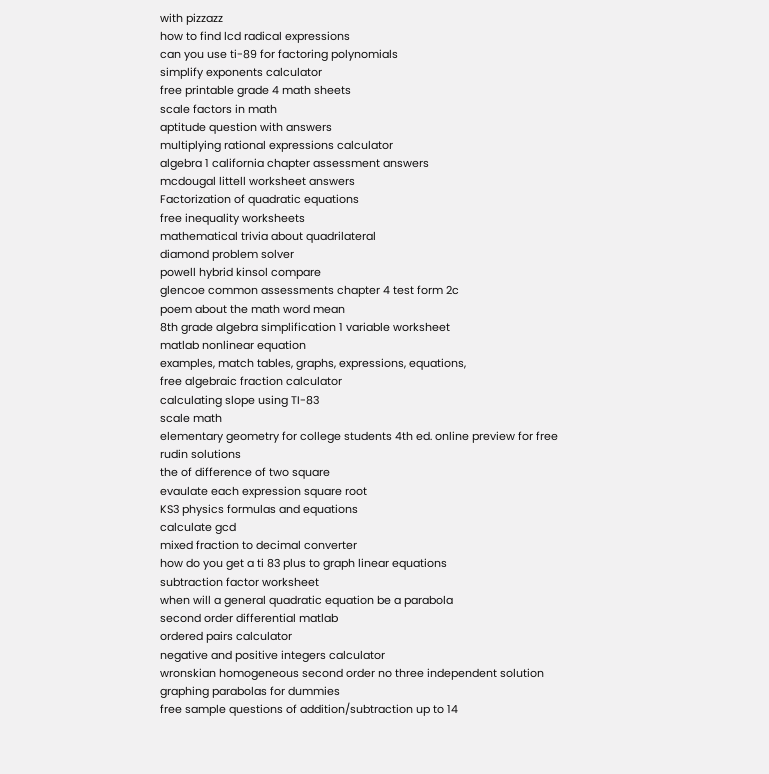with pizzazz
how to find lcd radical expressions
can you use ti-89 for factoring polynomials
simplify exponents calculator
free printable grade 4 math sheets
scale factors in math
aptitude question with answers
multiplying rational expressions calculator
algebra 1 california chapter assessment answers
mcdougal littell worksheet answers
Factorization of quadratic equations
free inequality worksheets
mathematical trivia about quadrilateral
diamond problem solver
powell hybrid kinsol compare
glencoe common assessments chapter 4 test form 2c
poem about the math word mean
8th grade algebra simplification 1 variable worksheet
matlab nonlinear equation
examples, match tables, graphs, expressions, equations,
free algebraic fraction calculator
calculating slope using TI-83
scale math
elementary geometry for college students 4th ed. online preview for free
rudin solutions
the of difference of two square
evaulate each expression square root
KS3 physics formulas and equations
calculate gcd
mixed fraction to decimal converter
how do you get a ti 83 plus to graph linear equations
subtraction factor worksheet
when will a general quadratic equation be a parabola
second order differential matlab
ordered pairs calculator
negative and positive integers calculator
wronskian homogeneous second order no three independent solution
graphing parabolas for dummies
free sample questions of addition/subtraction up to 14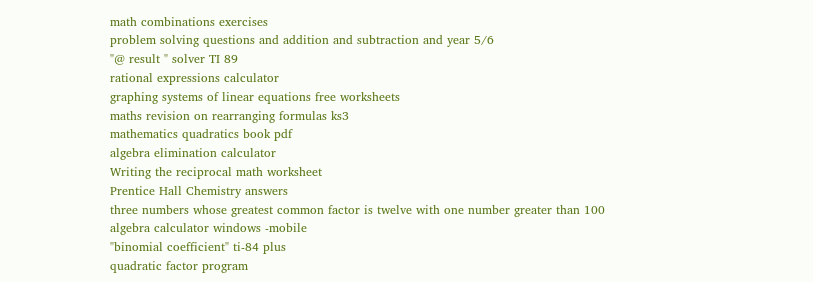math combinations exercises
problem solving questions and addition and subtraction and year 5/6
"@ result " solver TI 89
rational expressions calculator
graphing systems of linear equations free worksheets
maths revision on rearranging formulas ks3
mathematics quadratics book pdf
algebra elimination calculator
Writing the reciprocal math worksheet
Prentice Hall Chemistry answers
three numbers whose greatest common factor is twelve with one number greater than 100
algebra calculator windows -mobile
"binomial coefficient" ti-84 plus
quadratic factor program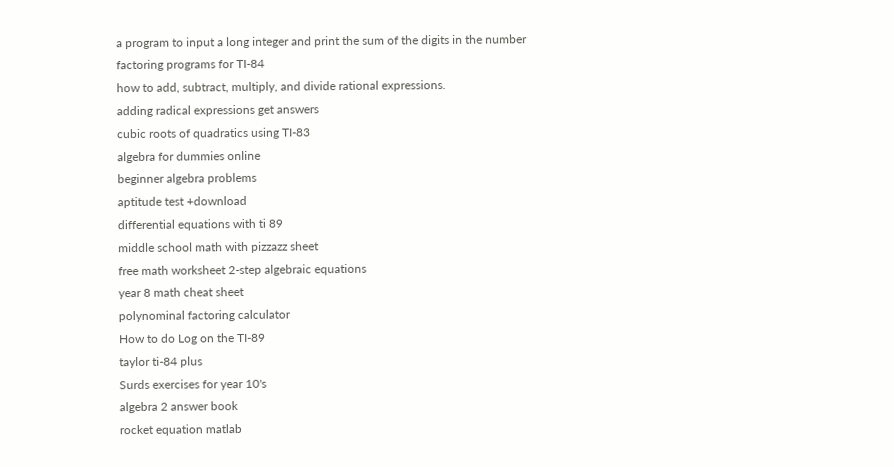a program to input a long integer and print the sum of the digits in the number
factoring programs for TI-84
how to add, subtract, multiply, and divide rational expressions.
adding radical expressions get answers
cubic roots of quadratics using TI-83
algebra for dummies online
beginner algebra problems
aptitude test +download
differential equations with ti 89
middle school math with pizzazz sheet
free math worksheet 2-step algebraic equations
year 8 math cheat sheet
polynominal factoring calculator
How to do Log on the TI-89
taylor ti-84 plus
Surds exercises for year 10's
algebra 2 answer book
rocket equation matlab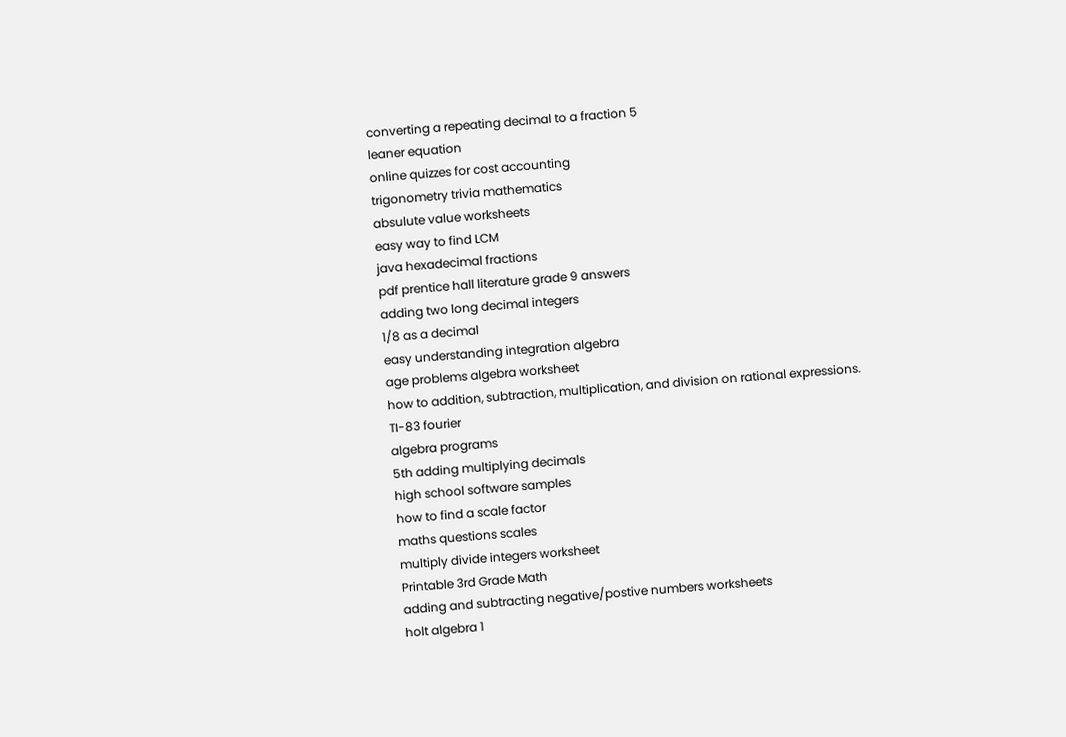converting a repeating decimal to a fraction 5
leaner equation
online quizzes for cost accounting
trigonometry trivia mathematics
absulute value worksheets
easy way to find LCM
java hexadecimal fractions
pdf prentice hall literature grade 9 answers
adding two long decimal integers
1/8 as a decimal
easy understanding integration algebra
age problems algebra worksheet
how to addition, subtraction, multiplication, and division on rational expressions.
TI-83 fourier
algebra programs
5th adding multiplying decimals
high school software samples
how to find a scale factor
maths questions scales
multiply divide integers worksheet
Printable 3rd Grade Math
adding and subtracting negative/postive numbers worksheets
holt algebra 1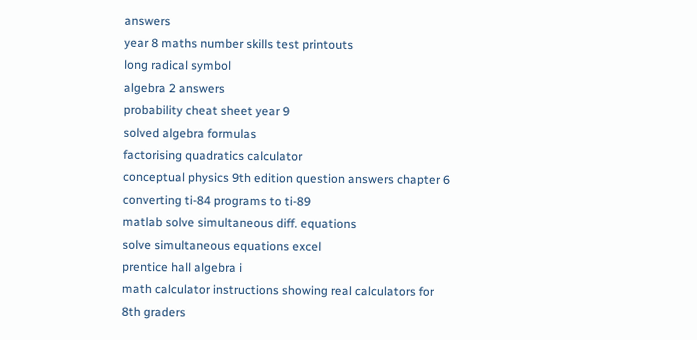answers
year 8 maths number skills test printouts
long radical symbol
algebra 2 answers
probability cheat sheet year 9
solved algebra formulas
factorising quadratics calculator
conceptual physics 9th edition question answers chapter 6
converting ti-84 programs to ti-89
matlab solve simultaneous diff. equations
solve simultaneous equations excel
prentice hall algebra i
math calculator instructions showing real calculators for 8th graders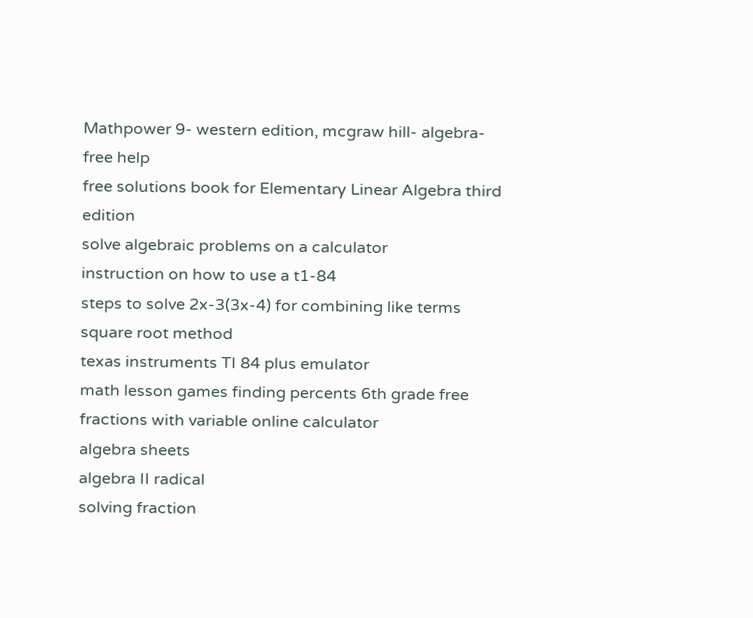Mathpower 9- western edition, mcgraw hill- algebra- free help
free solutions book for Elementary Linear Algebra third edition
solve algebraic problems on a calculator
instruction on how to use a t1-84
steps to solve 2x-3(3x-4) for combining like terms
square root method
texas instruments TI 84 plus emulator
math lesson games finding percents 6th grade free
fractions with variable online calculator
algebra sheets
algebra II radical
solving fraction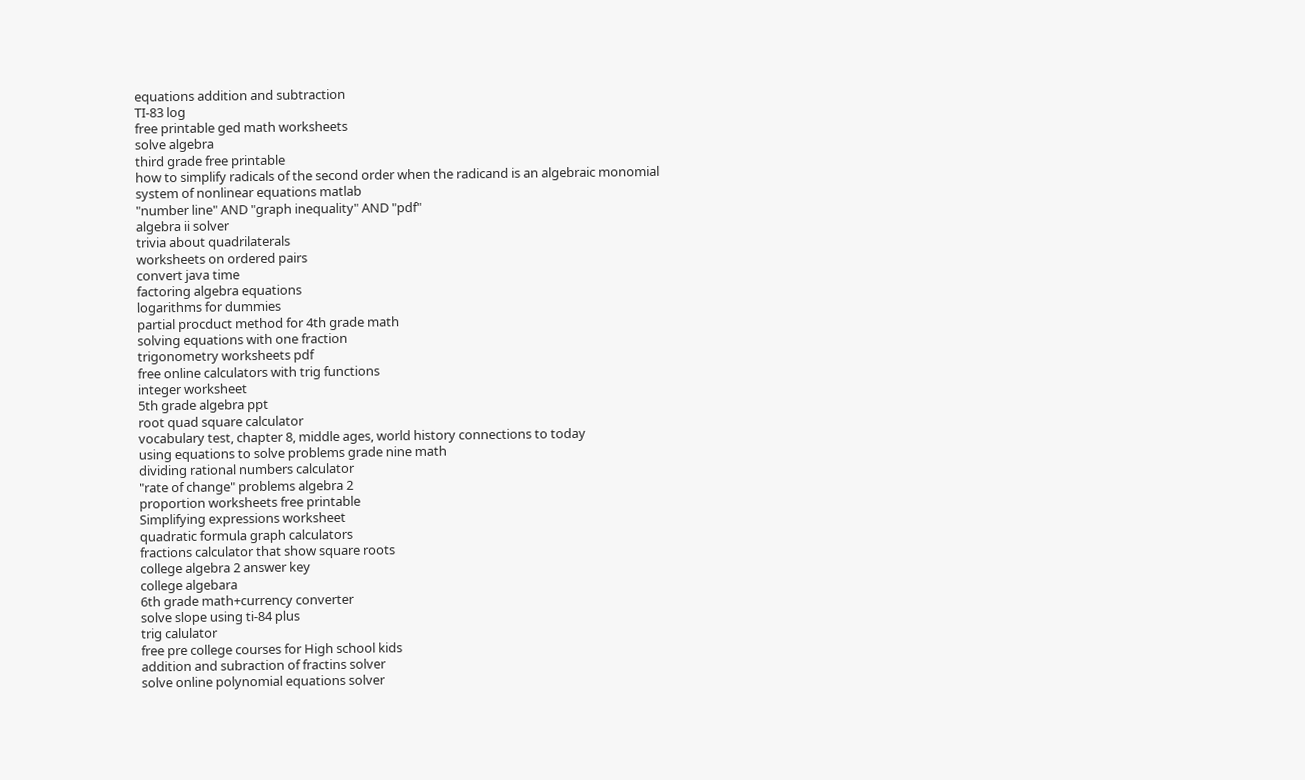equations addition and subtraction
TI-83 log
free printable ged math worksheets
solve algebra
third grade free printable
how to simplify radicals of the second order when the radicand is an algebraic monomial
system of nonlinear equations matlab
"number line" AND "graph inequality" AND "pdf"
algebra ii solver
trivia about quadrilaterals
worksheets on ordered pairs
convert java time
factoring algebra equations
logarithms for dummies
partial procduct method for 4th grade math
solving equations with one fraction
trigonometry worksheets pdf
free online calculators with trig functions
integer worksheet
5th grade algebra ppt
root quad square calculator
vocabulary test, chapter 8, middle ages, world history connections to today
using equations to solve problems grade nine math
dividing rational numbers calculator
"rate of change" problems algebra 2
proportion worksheets free printable
Simplifying expressions worksheet
quadratic formula graph calculators
fractions calculator that show square roots
college algebra 2 answer key
college algebara
6th grade math+currency converter
solve slope using ti-84 plus
trig calulator
free pre college courses for High school kids
addition and subraction of fractins solver
solve online polynomial equations solver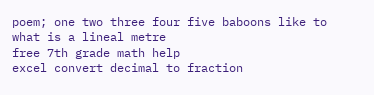poem; one two three four five baboons like to
what is a lineal metre
free 7th grade math help
excel convert decimal to fraction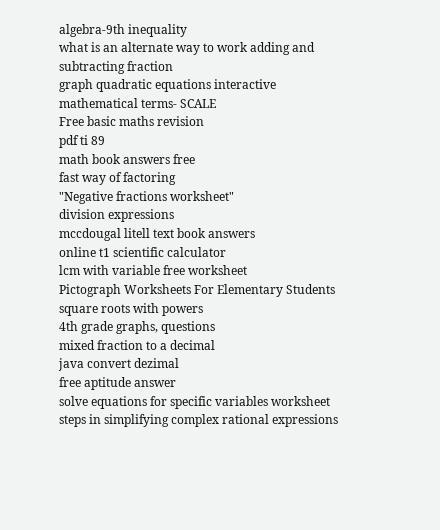algebra-9th inequality
what is an alternate way to work adding and subtracting fraction
graph quadratic equations interactive
mathematical terms- SCALE
Free basic maths revision
pdf ti 89
math book answers free
fast way of factoring
"Negative fractions worksheet"
division expressions
mccdougal litell text book answers
online t1 scientific calculator
lcm with variable free worksheet
Pictograph Worksheets For Elementary Students
square roots with powers
4th grade graphs, questions
mixed fraction to a decimal
java convert dezimal
free aptitude answer
solve equations for specific variables worksheet
steps in simplifying complex rational expressions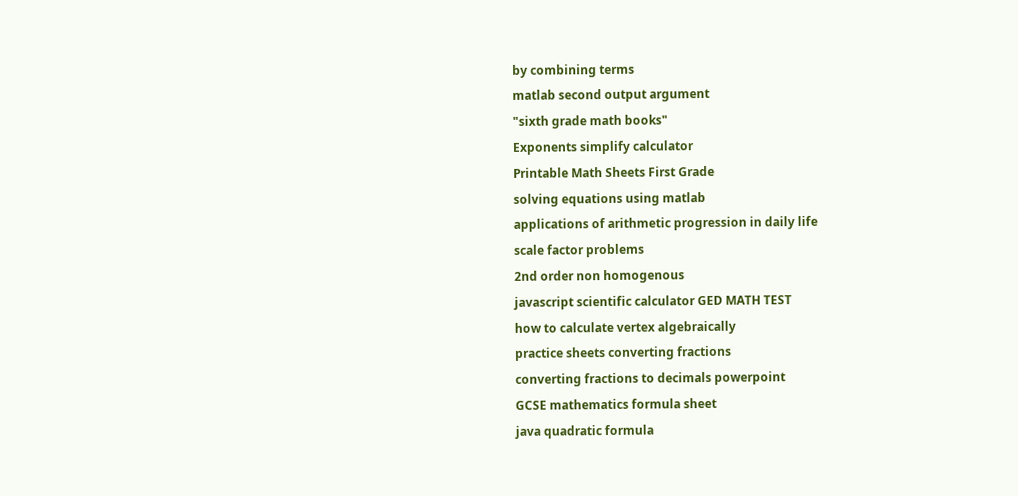by combining terms
matlab second output argument
"sixth grade math books"
Exponents simplify calculator
Printable Math Sheets First Grade
solving equations using matlab
applications of arithmetic progression in daily life
scale factor problems
2nd order non homogenous
javascript scientific calculator GED MATH TEST
how to calculate vertex algebraically
practice sheets converting fractions
converting fractions to decimals powerpoint
GCSE mathematics formula sheet
java quadratic formula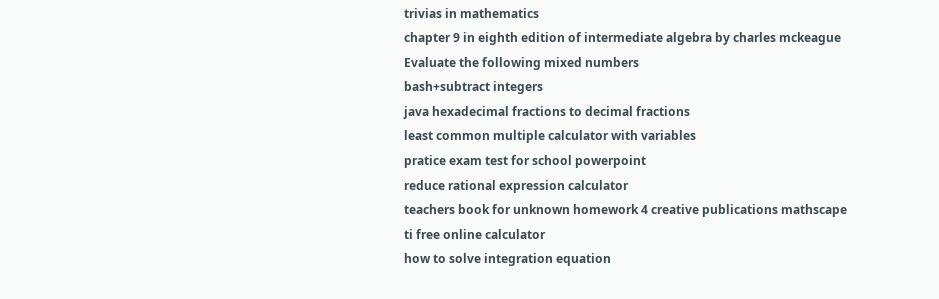trivias in mathematics
chapter 9 in eighth edition of intermediate algebra by charles mckeague
Evaluate the following mixed numbers
bash+subtract integers
java hexadecimal fractions to decimal fractions
least common multiple calculator with variables
pratice exam test for school powerpoint
reduce rational expression calculator
teachers book for unknown homework 4 creative publications mathscape
ti free online calculator
how to solve integration equation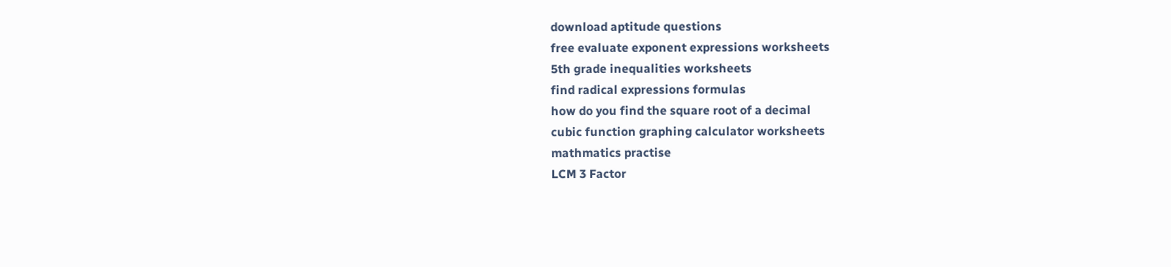download aptitude questions
free evaluate exponent expressions worksheets
5th grade inequalities worksheets
find radical expressions formulas
how do you find the square root of a decimal
cubic function graphing calculator worksheets
mathmatics practise
LCM 3 Factor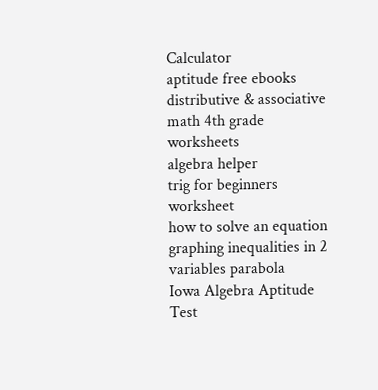Calculator
aptitude free ebooks
distributive & associative math 4th grade worksheets
algebra helper
trig for beginners worksheet
how to solve an equation
graphing inequalities in 2 variables parabola
Iowa Algebra Aptitude Test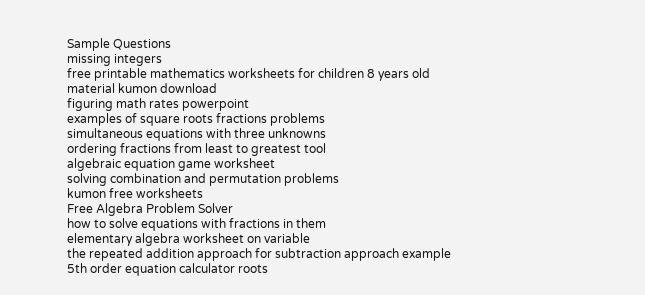Sample Questions
missing integers
free printable mathematics worksheets for children 8 years old
material kumon download
figuring math rates powerpoint
examples of square roots fractions problems
simultaneous equations with three unknowns
ordering fractions from least to greatest tool
algebraic equation game worksheet
solving combination and permutation problems
kumon free worksheets
Free Algebra Problem Solver
how to solve equations with fractions in them
elementary algebra worksheet on variable
the repeated addition approach for subtraction approach example
5th order equation calculator roots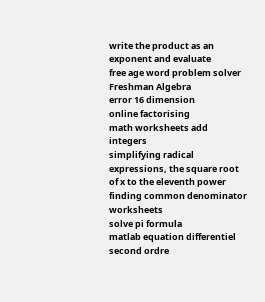write the product as an exponent and evaluate
free age word problem solver
Freshman Algebra
error 16 dimension
online factorising
math worksheets add integers
simplifying radical expressions, the square root of x to the eleventh power
finding common denominator worksheets
solve pi formula
matlab equation differentiel second ordre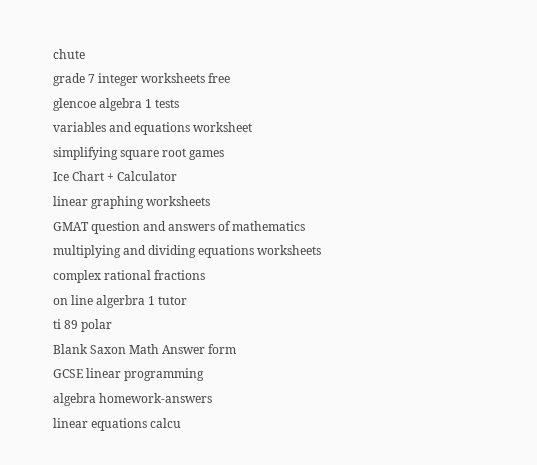chute
grade 7 integer worksheets free
glencoe algebra 1 tests
variables and equations worksheet
simplifying square root games
Ice Chart + Calculator
linear graphing worksheets
GMAT question and answers of mathematics
multiplying and dividing equations worksheets
complex rational fractions
on line algerbra 1 tutor
ti 89 polar
Blank Saxon Math Answer form
GCSE linear programming
algebra homework-answers
linear equations calcu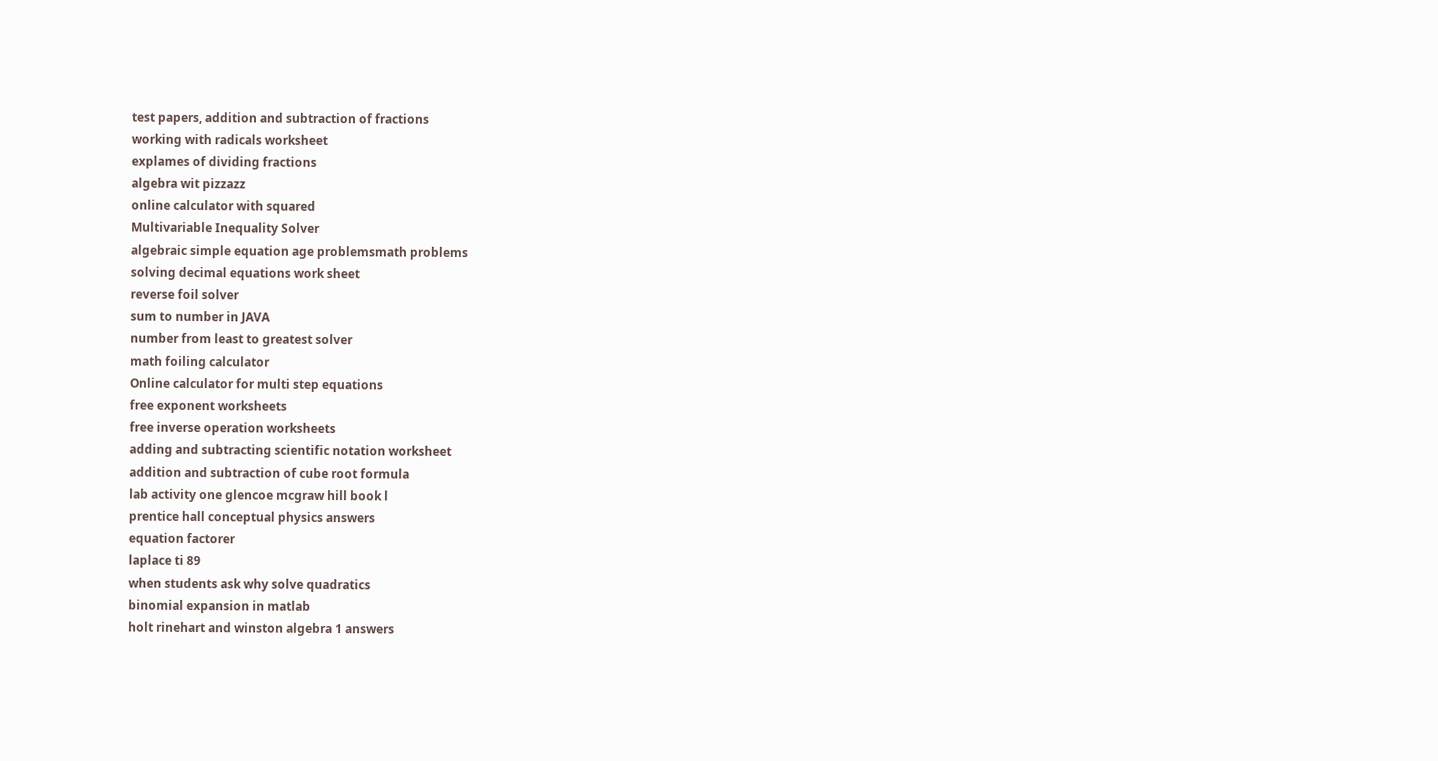test papers, addition and subtraction of fractions
working with radicals worksheet
explames of dividing fractions
algebra wit pizzazz
online calculator with squared
Multivariable Inequality Solver
algebraic simple equation age problemsmath problems
solving decimal equations work sheet
reverse foil solver
sum to number in JAVA
number from least to greatest solver
math foiling calculator
Online calculator for multi step equations
free exponent worksheets
free inverse operation worksheets
adding and subtracting scientific notation worksheet
addition and subtraction of cube root formula
lab activity one glencoe mcgraw hill book l
prentice hall conceptual physics answers
equation factorer
laplace ti 89
when students ask why solve quadratics
binomial expansion in matlab
holt rinehart and winston algebra 1 answers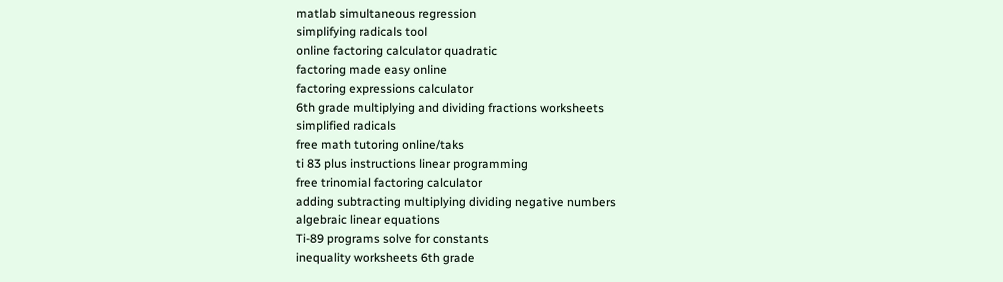matlab simultaneous regression
simplifying radicals tool
online factoring calculator quadratic
factoring made easy online
factoring expressions calculator
6th grade multiplying and dividing fractions worksheets
simplified radicals
free math tutoring online/taks
ti 83 plus instructions linear programming
free trinomial factoring calculator
adding subtracting multiplying dividing negative numbers
algebraic linear equations
Ti-89 programs solve for constants
inequality worksheets 6th grade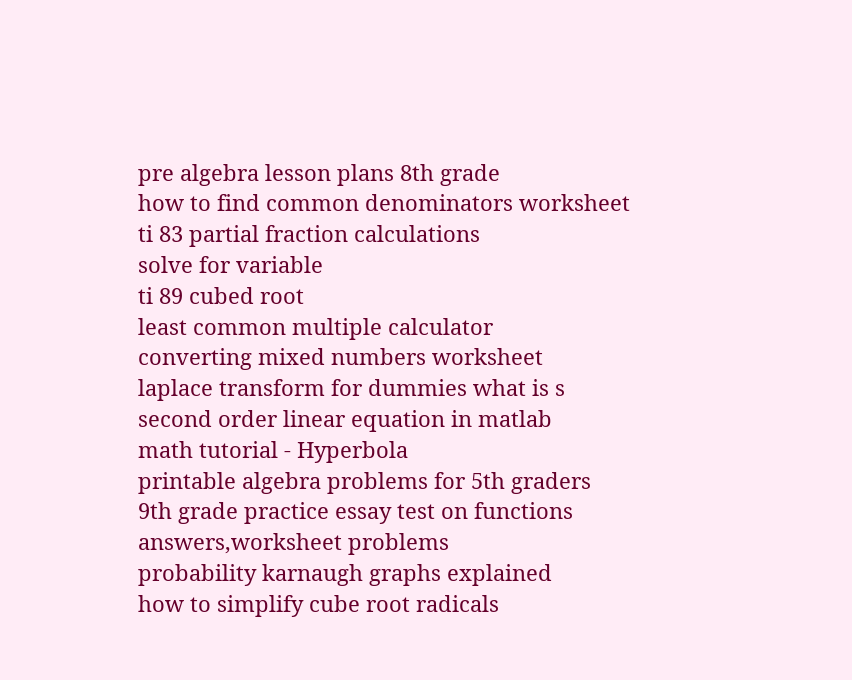pre algebra lesson plans 8th grade
how to find common denominators worksheet
ti 83 partial fraction calculations
solve for variable
ti 89 cubed root
least common multiple calculator
converting mixed numbers worksheet
laplace transform for dummies what is s
second order linear equation in matlab
math tutorial - Hyperbola
printable algebra problems for 5th graders
9th grade practice essay test on functions
answers,worksheet problems
probability karnaugh graphs explained
how to simplify cube root radicals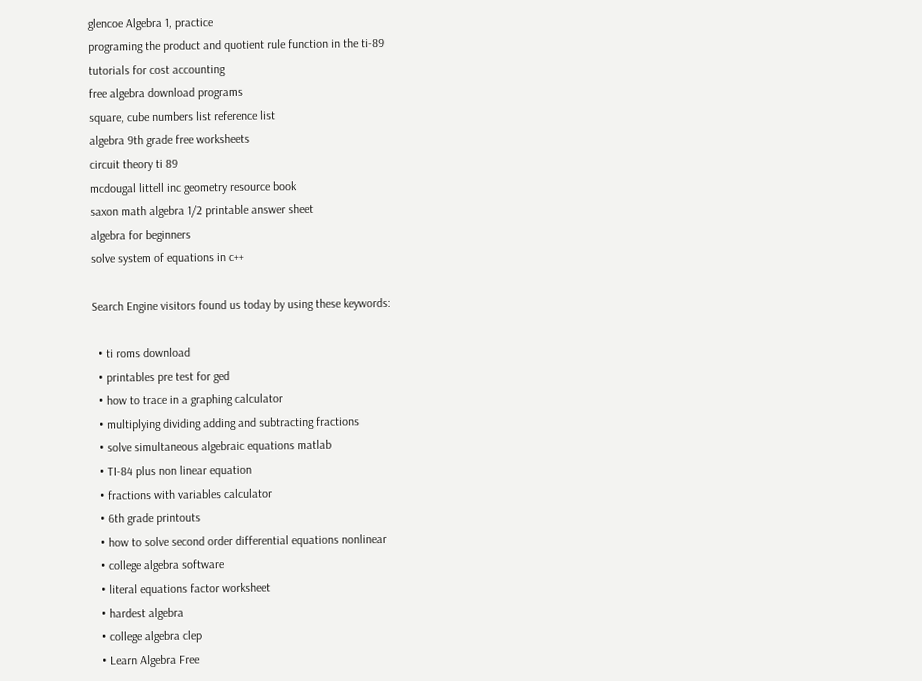glencoe Algebra 1, practice
programing the product and quotient rule function in the ti-89
tutorials for cost accounting
free algebra download programs
square, cube numbers list reference list
algebra 9th grade free worksheets
circuit theory ti 89
mcdougal littell inc geometry resource book
saxon math algebra 1/2 printable answer sheet
algebra for beginners
solve system of equations in c++

Search Engine visitors found us today by using these keywords:

  • ti roms download
  • printables pre test for ged
  • how to trace in a graphing calculator
  • multiplying dividing adding and subtracting fractions
  • solve simultaneous algebraic equations matlab
  • TI-84 plus non linear equation
  • fractions with variables calculator
  • 6th grade printouts
  • how to solve second order differential equations nonlinear
  • college algebra software
  • literal equations factor worksheet
  • hardest algebra
  • college algebra clep
  • Learn Algebra Free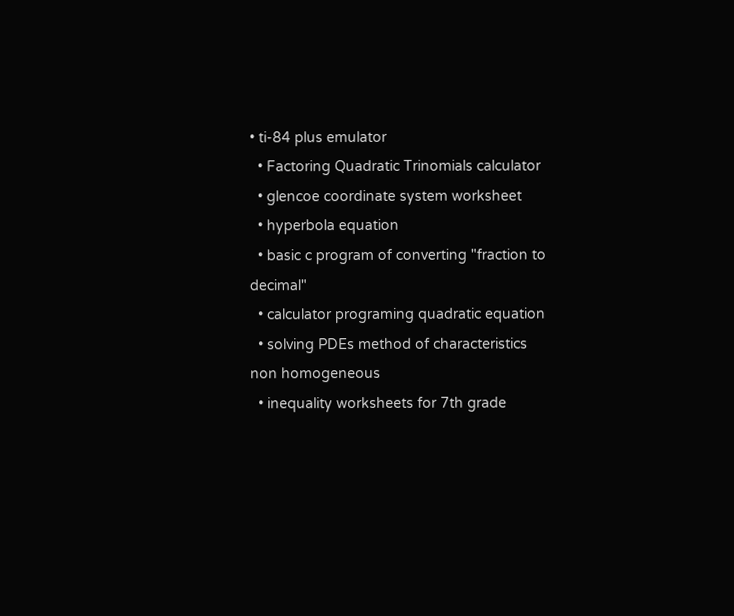• ti-84 plus emulator
  • Factoring Quadratic Trinomials calculator
  • glencoe coordinate system worksheet
  • hyperbola equation
  • basic c program of converting "fraction to decimal"
  • calculator programing quadratic equation
  • solving PDEs method of characteristics non homogeneous
  • inequality worksheets for 7th grade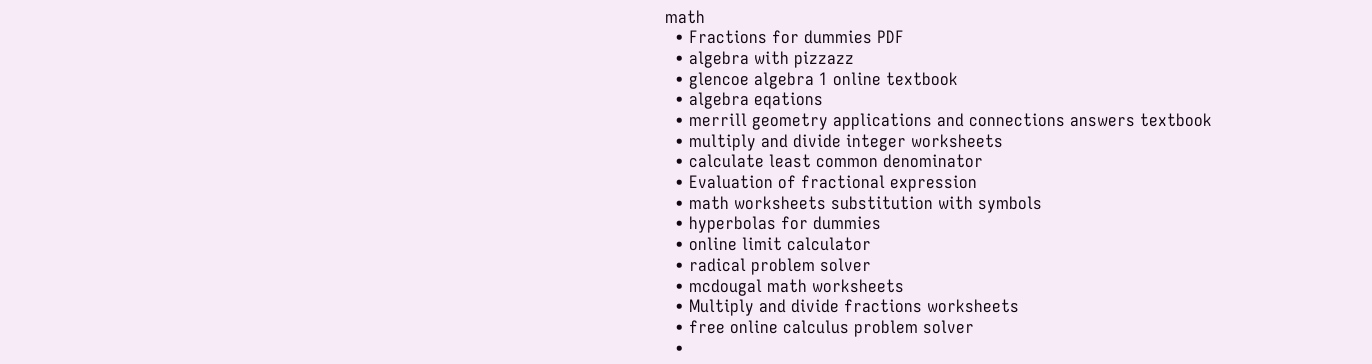math
  • Fractions for dummies PDF
  • algebra with pizzazz
  • glencoe algebra 1 online textbook
  • algebra eqations
  • merrill geometry applications and connections answers textbook
  • multiply and divide integer worksheets
  • calculate least common denominator
  • Evaluation of fractional expression
  • math worksheets substitution with symbols
  • hyperbolas for dummies
  • online limit calculator
  • radical problem solver
  • mcdougal math worksheets
  • Multiply and divide fractions worksheets
  • free online calculus problem solver
  •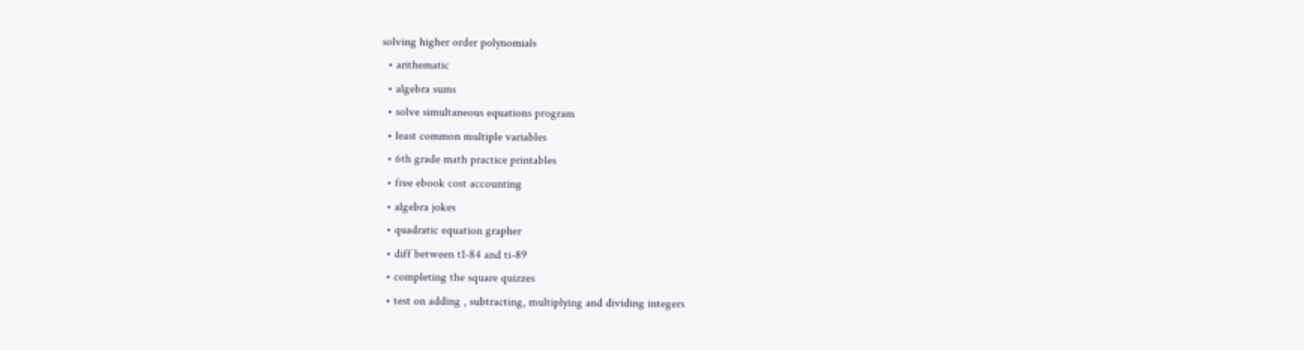solving higher order polynomials
  • arithematic
  • algebra sums
  • solve simultaneous equations program
  • least common multiple variables
  • 6th grade math practice printables
  • free ebook cost accounting
  • algebra jokes
  • quadratic equation grapher
  • diff between t1-84 and ti-89
  • completing the square quizzes
  • test on adding , subtracting, multiplying and dividing integers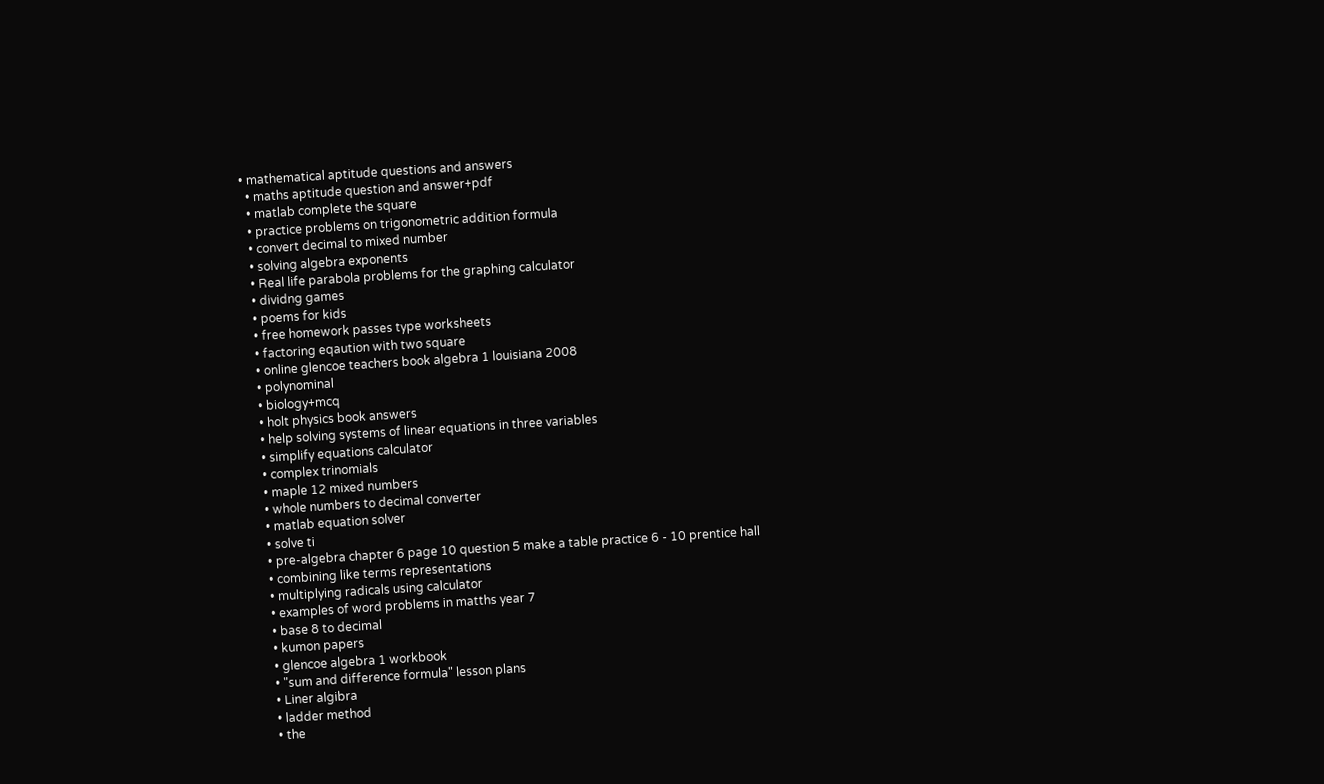• mathematical aptitude questions and answers
  • maths aptitude question and answer+pdf
  • matlab complete the square
  • practice problems on trigonometric addition formula
  • convert decimal to mixed number
  • solving algebra exponents
  • Real life parabola problems for the graphing calculator
  • dividng games
  • poems for kids
  • free homework passes type worksheets
  • factoring eqaution with two square
  • online glencoe teachers book algebra 1 louisiana 2008
  • polynominal
  • biology+mcq
  • holt physics book answers
  • help solving systems of linear equations in three variables
  • simplify equations calculator
  • complex trinomials
  • maple 12 mixed numbers
  • whole numbers to decimal converter
  • matlab equation solver
  • solve ti
  • pre-algebra chapter 6 page 10 question 5 make a table practice 6 - 10 prentice hall
  • combining like terms representations
  • multiplying radicals using calculator
  • examples of word problems in matths year 7
  • base 8 to decimal
  • kumon papers
  • glencoe algebra 1 workbook
  • "sum and difference formula" lesson plans
  • Liner algibra
  • ladder method
  • the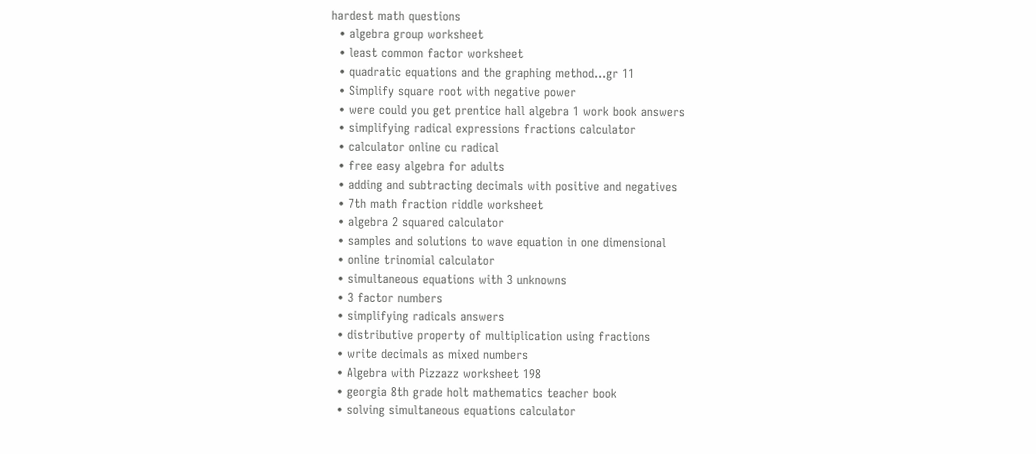hardest math questions
  • algebra group worksheet
  • least common factor worksheet
  • quadratic equations and the graphing method...gr 11
  • Simplify square root with negative power
  • were could you get prentice hall algebra 1 work book answers
  • simplifying radical expressions fractions calculator
  • calculator online cu radical
  • free easy algebra for adults
  • adding and subtracting decimals with positive and negatives
  • 7th math fraction riddle worksheet
  • algebra 2 squared calculator
  • samples and solutions to wave equation in one dimensional
  • online trinomial calculator
  • simultaneous equations with 3 unknowns
  • 3 factor numbers
  • simplifying radicals answers
  • distributive property of multiplication using fractions
  • write decimals as mixed numbers
  • Algebra with Pizzazz worksheet 198
  • georgia 8th grade holt mathematics teacher book
  • solving simultaneous equations calculator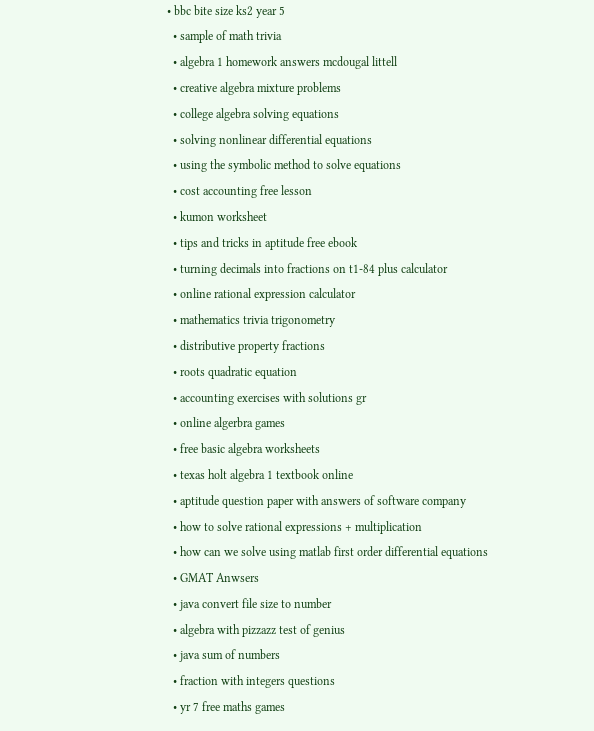• bbc bite size ks2 year 5
  • sample of math trivia
  • algebra 1 homework answers mcdougal littell
  • creative algebra mixture problems
  • college algebra solving equations
  • solving nonlinear differential equations
  • using the symbolic method to solve equations
  • cost accounting free lesson
  • kumon worksheet
  • tips and tricks in aptitude free ebook
  • turning decimals into fractions on t1-84 plus calculator
  • online rational expression calculator
  • mathematics trivia trigonometry
  • distributive property fractions
  • roots quadratic equation
  • accounting exercises with solutions gr
  • online algerbra games
  • free basic algebra worksheets
  • texas holt algebra 1 textbook online
  • aptitude question paper with answers of software company
  • how to solve rational expressions + multiplication
  • how can we solve using matlab first order differential equations
  • GMAT Anwsers
  • java convert file size to number
  • algebra with pizzazz test of genius
  • java sum of numbers
  • fraction with integers questions
  • yr 7 free maths games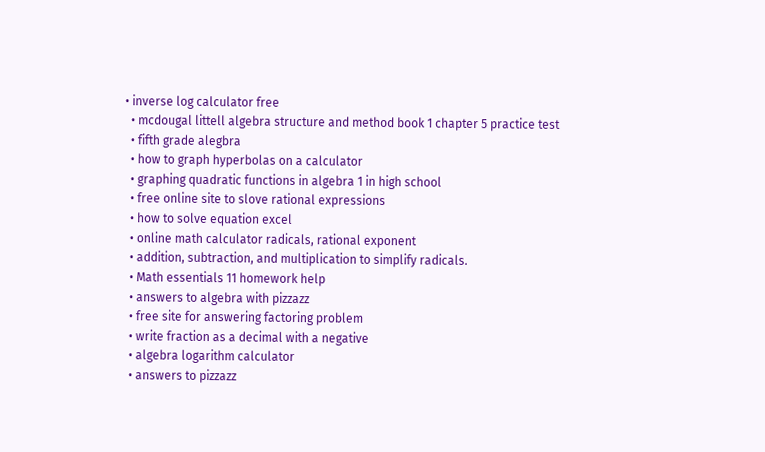• inverse log calculator free
  • mcdougal littell algebra structure and method book 1 chapter 5 practice test
  • fifth grade alegbra
  • how to graph hyperbolas on a calculator
  • graphing quadratic functions in algebra 1 in high school
  • free online site to slove rational expressions
  • how to solve equation excel
  • online math calculator radicals, rational exponent
  • addition, subtraction, and multiplication to simplify radicals.
  • Math essentials 11 homework help
  • answers to algebra with pizzazz
  • free site for answering factoring problem
  • write fraction as a decimal with a negative
  • algebra logarithm calculator
  • answers to pizzazz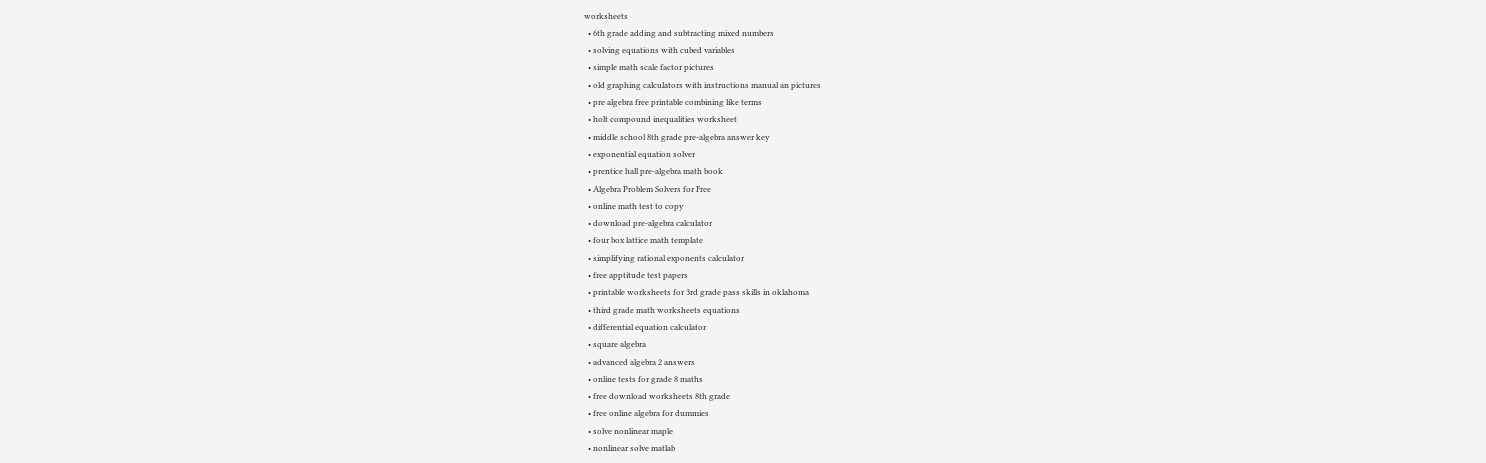worksheets
  • 6th grade adding and subtracting mixed numbers
  • solving equations with cubed variables
  • simple math scale factor pictures
  • old graphing calculators with instructions manual an pictures
  • pre algebra free printable combining like terms
  • holt compound inequalities worksheet
  • middle school 8th grade pre-algebra answer key
  • exponential equation solver
  • prentice hall pre-algebra math book
  • Algebra Problem Solvers for Free
  • online math test to copy
  • download pre-algebra calculator
  • four box lattice math template
  • simplifying rational exponents calculator
  • free apptitude test papers
  • printable worksheets for 3rd grade pass skills in oklahoma
  • third grade math worksheets equations
  • differential equation calculator
  • square algebra
  • advanced algebra 2 answers
  • online tests for grade 8 maths
  • free download worksheets 8th grade
  • free online algebra for dummies
  • solve nonlinear maple
  • nonlinear solve matlab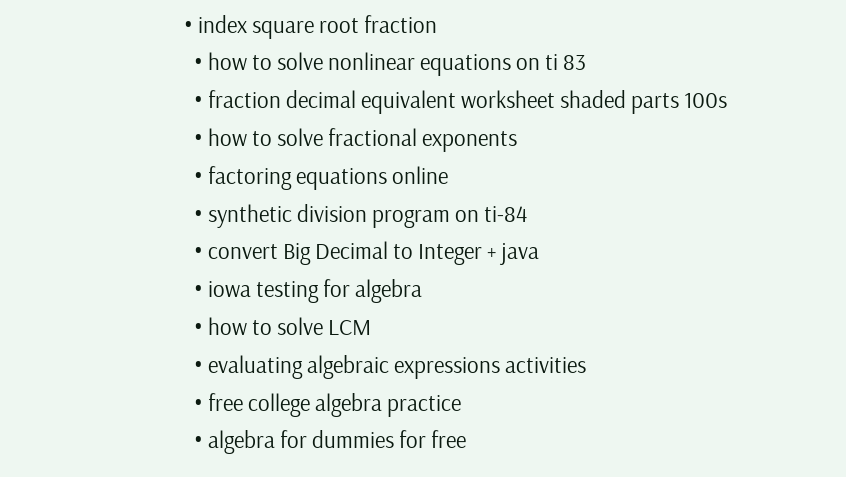• index square root fraction
  • how to solve nonlinear equations on ti 83
  • fraction decimal equivalent worksheet shaded parts 100s
  • how to solve fractional exponents
  • factoring equations online
  • synthetic division program on ti-84
  • convert Big Decimal to Integer + java
  • iowa testing for algebra
  • how to solve LCM
  • evaluating algebraic expressions activities
  • free college algebra practice
  • algebra for dummies for free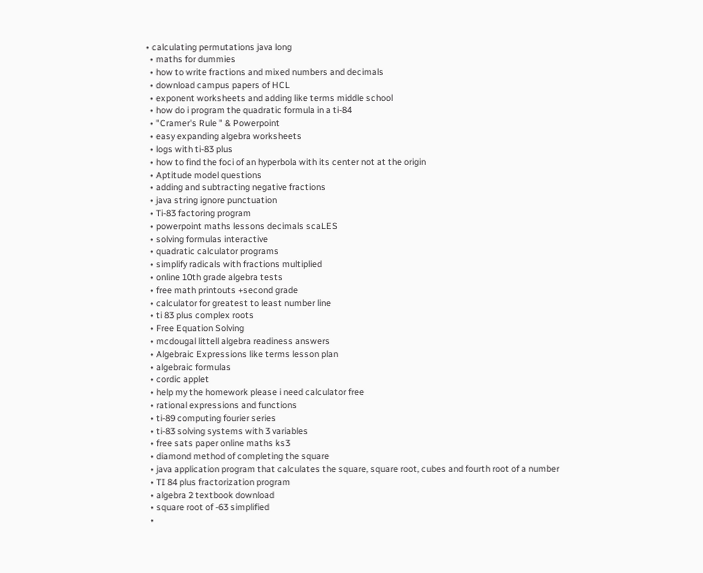• calculating permutations java long
  • maths for dummies
  • how to write fractions and mixed numbers and decimals
  • download campus papers of HCL
  • exponent worksheets and adding like terms middle school
  • how do i program the quadratic formula in a ti-84
  • "Cramer's Rule " & Powerpoint
  • easy expanding algebra worksheets
  • logs with ti-83 plus
  • how to find the foci of an hyperbola with its center not at the origin
  • Aptitude model questions
  • adding and subtracting negative fractions
  • java string ignore punctuation
  • Ti-83 factoring program
  • powerpoint maths lessons decimals scaLES
  • solving formulas interactive
  • quadratic calculator programs
  • simplify radicals with fractions multiplied
  • online 10th grade algebra tests
  • free math printouts +second grade
  • calculator for greatest to least number line
  • ti 83 plus complex roots
  • Free Equation Solving
  • mcdougal littell algebra readiness answers
  • Algebraic Expressions like terms lesson plan
  • algebraic formulas
  • cordic applet
  • help my the homework please i need calculator free
  • rational expressions and functions
  • ti-89 computing fourier series
  • ti-83 solving systems with 3 variables
  • free sats paper online maths ks3
  • diamond method of completing the square
  • java application program that calculates the square, square root, cubes and fourth root of a number
  • TI 84 plus fractorization program
  • algebra 2 textbook download
  • square root of -63 simplified
  •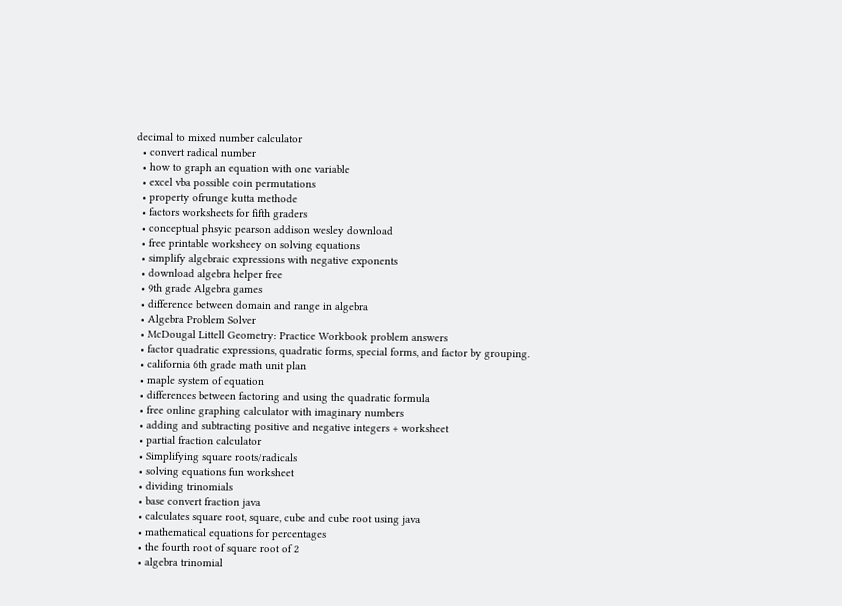decimal to mixed number calculator
  • convert radical number
  • how to graph an equation with one variable
  • excel vba possible coin permutations
  • property ofrunge kutta methode
  • factors worksheets for fifth graders
  • conceptual phsyic pearson addison wesley download
  • free printable worksheey on solving equations
  • simplify algebraic expressions with negative exponents
  • download algebra helper free
  • 9th grade Algebra games
  • difference between domain and range in algebra
  • Algebra Problem Solver
  • McDougal Littell Geometry: Practice Workbook problem answers
  • factor quadratic expressions, quadratic forms, special forms, and factor by grouping.
  • california 6th grade math unit plan
  • maple system of equation
  • differences between factoring and using the quadratic formula
  • free online graphing calculator with imaginary numbers
  • adding and subtracting positive and negative integers + worksheet
  • partial fraction calculator
  • Simplifying square roots/radicals
  • solving equations fun worksheet
  • dividing trinomials
  • base convert fraction java
  • calculates square root, square, cube and cube root using java
  • mathematical equations for percentages
  • the fourth root of square root of 2
  • algebra trinomial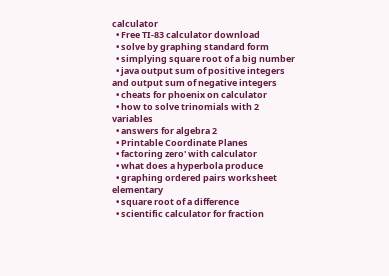calculator
  • Free TI-83 calculator download
  • solve by graphing standard form
  • simplying square root of a big number
  • java output sum of positive integers and output sum of negative integers
  • cheats for phoenix on calculator
  • how to solve trinomials with 2 variables
  • answers for algebra 2
  • Printable Coordinate Planes
  • factoring zero' with calculator
  • what does a hyperbola produce
  • graphing ordered pairs worksheet elementary
  • square root of a difference
  • scientific calculator for fraction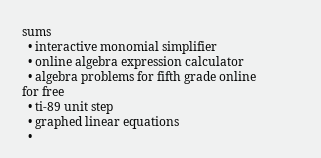sums
  • interactive monomial simplifier
  • online algebra expression calculator
  • algebra problems for fifth grade online for free
  • ti-89 unit step
  • graphed linear equations
  •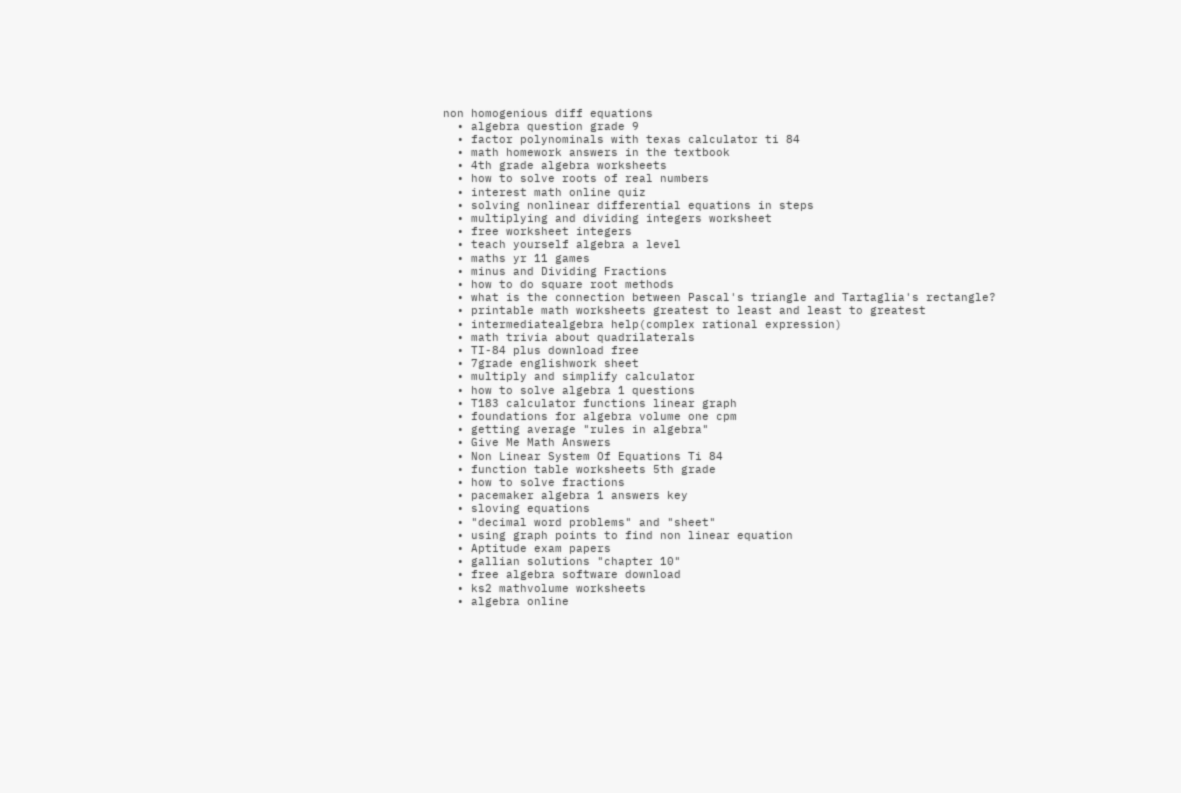non homogenious diff equations
  • algebra question grade 9
  • factor polynominals with texas calculator ti 84
  • math homework answers in the textbook
  • 4th grade algebra worksheets
  • how to solve roots of real numbers
  • interest math online quiz
  • solving nonlinear differential equations in steps
  • multiplying and dividing integers worksheet
  • free worksheet integers
  • teach yourself algebra a level
  • maths yr 11 games
  • minus and Dividing Fractions
  • how to do square root methods
  • what is the connection between Pascal's triangle and Tartaglia's rectangle?
  • printable math worksheets greatest to least and least to greatest
  • intermediatealgebra help(complex rational expression)
  • math trivia about quadrilaterals
  • TI-84 plus download free
  • 7grade englishwork sheet
  • multiply and simplify calculator
  • how to solve algebra 1 questions
  • T183 calculator functions linear graph
  • foundations for algebra volume one cpm
  • getting average "rules in algebra"
  • Give Me Math Answers
  • Non Linear System Of Equations Ti 84
  • function table worksheets 5th grade
  • how to solve fractions
  • pacemaker algebra 1 answers key
  • sloving equations
  • "decimal word problems" and "sheet"
  • using graph points to find non linear equation
  • Aptitude exam papers
  • gallian solutions "chapter 10"
  • free algebra software download
  • ks2 mathvolume worksheets
  • algebra online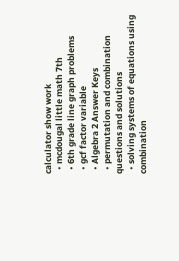calculator show work
  • mcdougal little math 7th
  • 6th grade line graph problems
  • gcf factor variable
  • Algebra 2 Answer Keys
  • permutation and combination questions and solutions
  • solving systems of equations using combination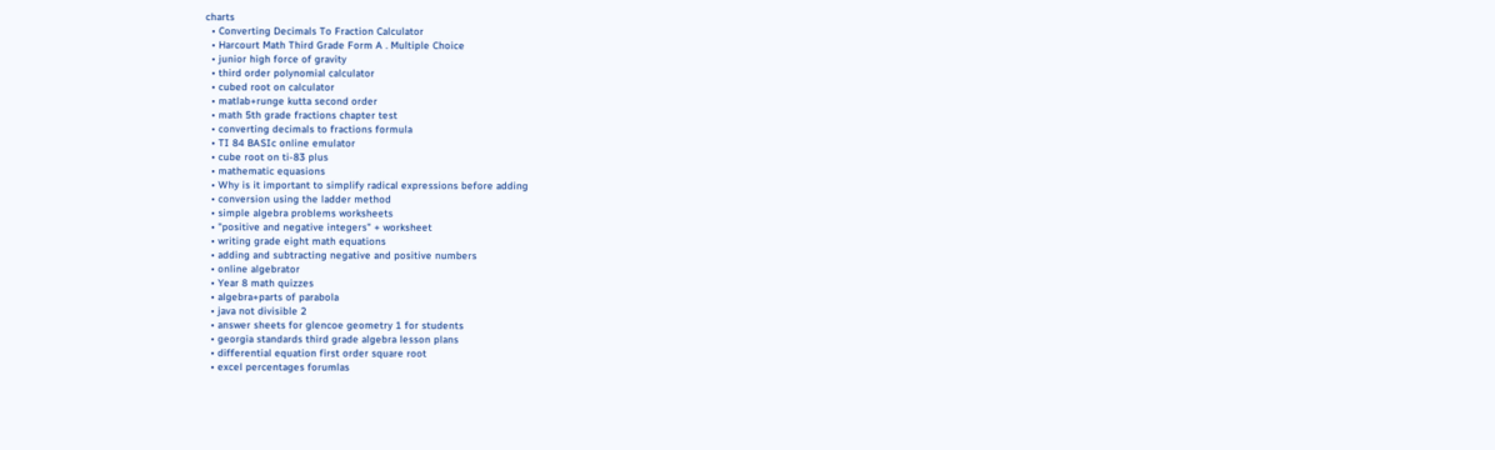charts
  • Converting Decimals To Fraction Calculator
  • Harcourt Math Third Grade Form A . Multiple Choice
  • junior high force of gravity
  • third order polynomial calculator
  • cubed root on calculator
  • matlab+runge kutta second order
  • math 5th grade fractions chapter test
  • converting decimals to fractions formula
  • TI 84 BASIc online emulator
  • cube root on ti-83 plus
  • mathematic equasions
  • Why is it important to simplify radical expressions before adding
  • conversion using the ladder method
  • simple algebra problems worksheets
  • "positive and negative integers" + worksheet
  • writing grade eight math equations
  • adding and subtracting negative and positive numbers
  • online algebrator
  • Year 8 math quizzes
  • algebra+parts of parabola
  • java not divisible 2
  • answer sheets for glencoe geometry 1 for students
  • georgia standards third grade algebra lesson plans
  • differential equation first order square root
  • excel percentages forumlas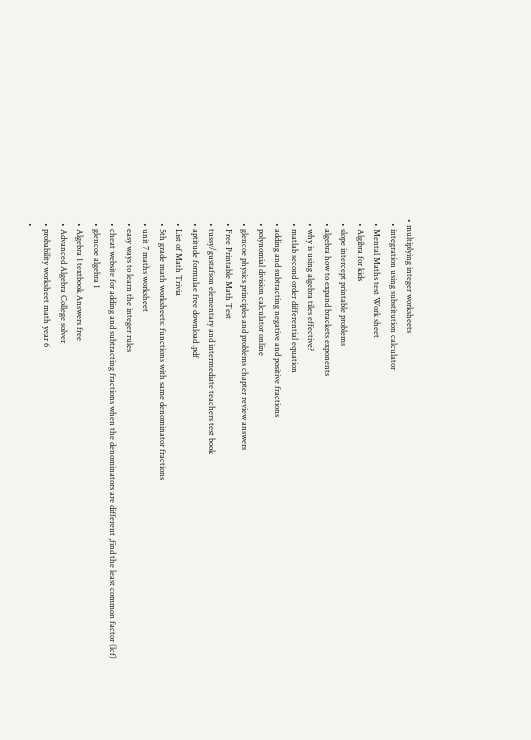• multiplying integer worksheets
  • integration using substitution calculator
  • Mental Maths test Work sheet
  • Algibra for kids
  • slope intercept printable problems
  • algebra how to expand brackets exponents
  • why is using algebra tiles effective?
  • matlab second order differential equation
  • adding and subtracting negative and positive fractions
  • polynomial division calculator online
  • glencoe physics principles and problems chapter review answers
  • Free Printable Math Test
  • tussy/gustafson elementary and intermediate teachers test book
  • aptitude formulae free download .pdf
  • List of Math Trivia
  • 5th grade math worksheets: functions with same denominator fractions
  • unit 7 maths worksheet
  • easy ways to learn the integer rules
  • cheat website for adding and subtracting fractions when the denominators are different ,find the least common factor (lcf)
  • glencoe algebra 1
  • Algebra 1 textbook Answers free
  • Advanced Algebra College solver
  • probability worksheet math year 6
  •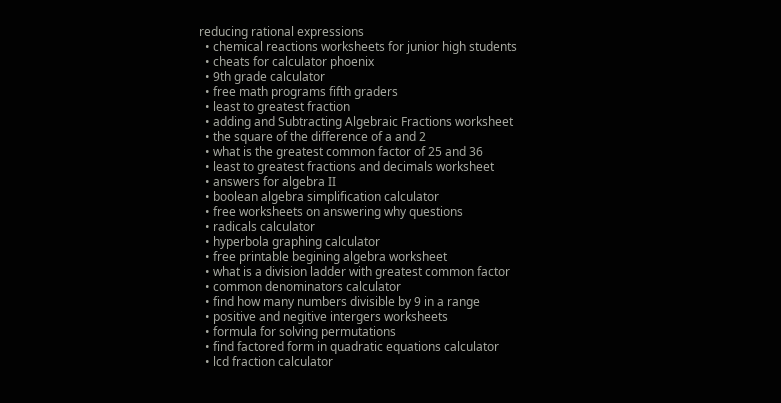reducing rational expressions
  • chemical reactions worksheets for junior high students
  • cheats for calculator phoenix
  • 9th grade calculator
  • free math programs fifth graders
  • least to greatest fraction
  • adding and Subtracting Algebraic Fractions worksheet
  • the square of the difference of a and 2
  • what is the greatest common factor of 25 and 36
  • least to greatest fractions and decimals worksheet
  • answers for algebra II
  • boolean algebra simplification calculator
  • free worksheets on answering why questions
  • radicals calculator
  • hyperbola graphing calculator
  • free printable begining algebra worksheet
  • what is a division ladder with greatest common factor
  • common denominators calculator
  • find how many numbers divisible by 9 in a range
  • positive and negitive intergers worksheets
  • formula for solving permutations
  • find factored form in quadratic equations calculator
  • lcd fraction calculator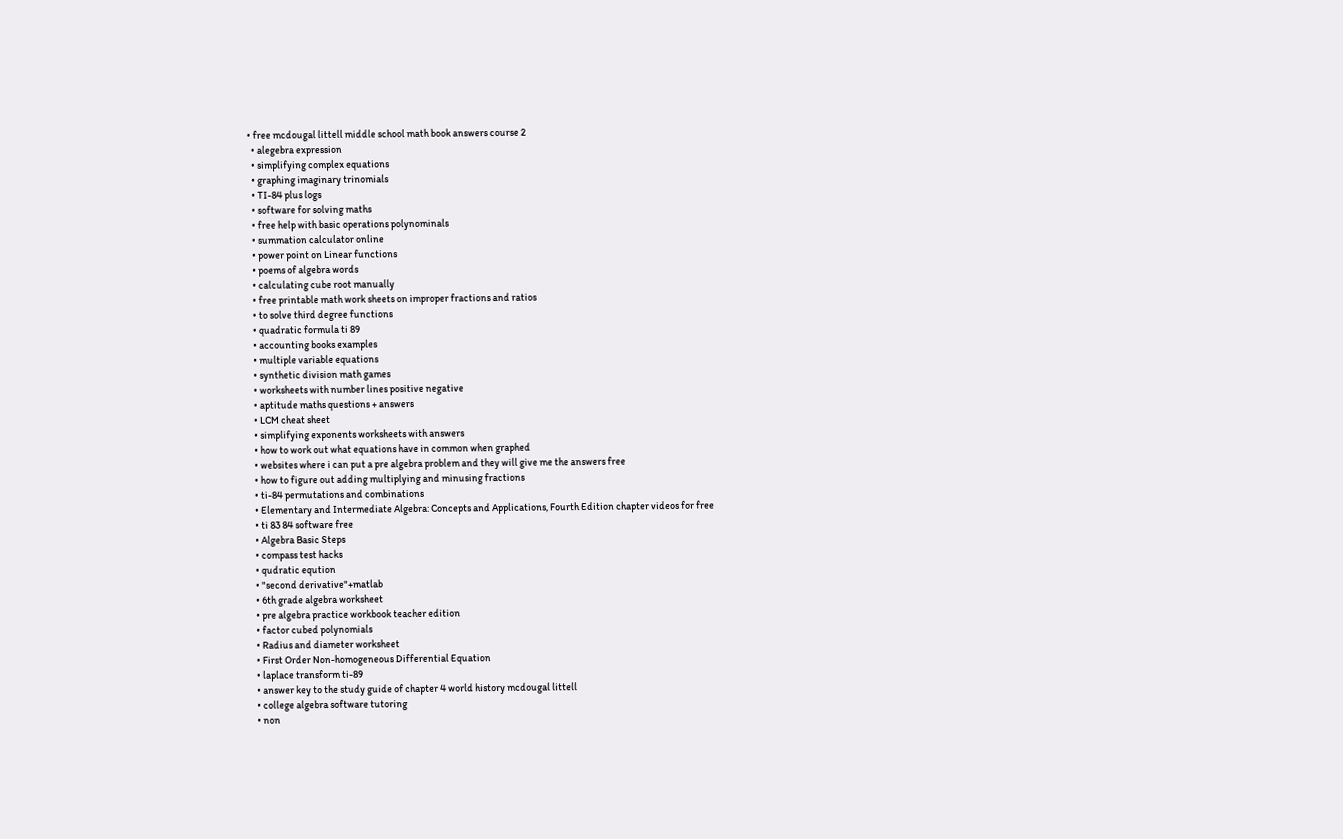• free mcdougal littell middle school math book answers course 2
  • alegebra expression
  • simplifying complex equations
  • graphing imaginary trinomials
  • TI-84 plus logs
  • software for solving maths
  • free help with basic operations polynominals
  • summation calculator online
  • power point on Linear functions
  • poems of algebra words
  • calculating cube root manually
  • free printable math work sheets on improper fractions and ratios
  • to solve third degree functions
  • quadratic formula ti 89
  • accounting books examples
  • multiple variable equations
  • synthetic division math games
  • worksheets with number lines positive negative
  • aptitude maths questions + answers
  • LCM cheat sheet
  • simplifying exponents worksheets with answers
  • how to work out what equations have in common when graphed
  • websites where i can put a pre algebra problem and they will give me the answers free
  • how to figure out adding multiplying and minusing fractions
  • ti-84 permutations and combinations
  • Elementary and Intermediate Algebra: Concepts and Applications, Fourth Edition chapter videos for free
  • ti 83 84 software free
  • Algebra Basic Steps
  • compass test hacks
  • qudratic eqution
  • "second derivative"+matlab
  • 6th grade algebra worksheet
  • pre algebra practice workbook teacher edition
  • factor cubed polynomials
  • Radius and diameter worksheet
  • First Order Non-homogeneous Differential Equation
  • laplace transform ti-89
  • answer key to the study guide of chapter 4 world history mcdougal littell
  • college algebra software tutoring
  • non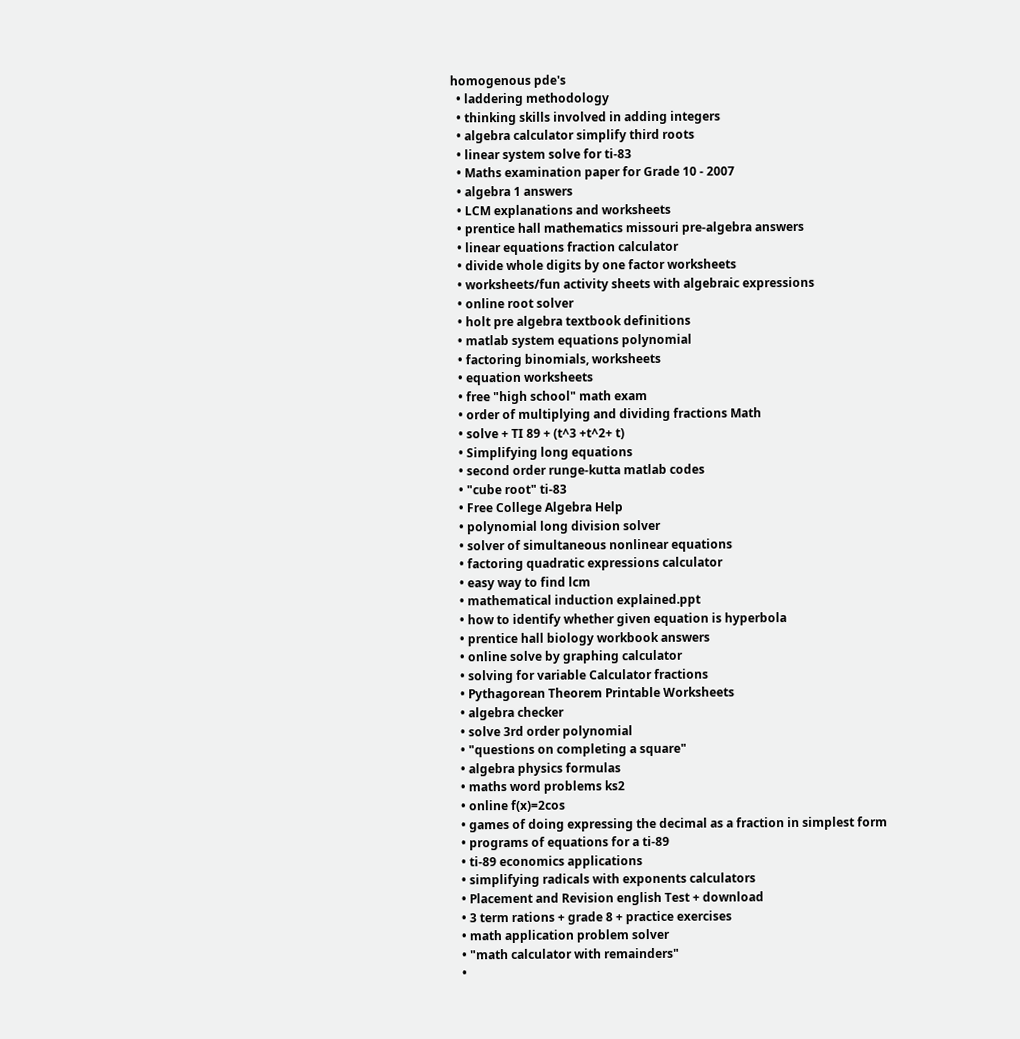homogenous pde's
  • laddering methodology
  • thinking skills involved in adding integers
  • algebra calculator simplify third roots
  • linear system solve for ti-83
  • Maths examination paper for Grade 10 - 2007
  • algebra 1 answers
  • LCM explanations and worksheets
  • prentice hall mathematics missouri pre-algebra answers
  • linear equations fraction calculator
  • divide whole digits by one factor worksheets
  • worksheets/fun activity sheets with algebraic expressions
  • online root solver
  • holt pre algebra textbook definitions
  • matlab system equations polynomial
  • factoring binomials, worksheets
  • equation worksheets
  • free "high school" math exam
  • order of multiplying and dividing fractions Math
  • solve + TI 89 + (t^3 +t^2+ t)
  • Simplifying long equations
  • second order runge-kutta matlab codes
  • "cube root" ti-83
  • Free College Algebra Help
  • polynomial long division solver
  • solver of simultaneous nonlinear equations
  • factoring quadratic expressions calculator
  • easy way to find lcm
  • mathematical induction explained.ppt
  • how to identify whether given equation is hyperbola
  • prentice hall biology workbook answers
  • online solve by graphing calculator
  • solving for variable Calculator fractions
  • Pythagorean Theorem Printable Worksheets
  • algebra checker
  • solve 3rd order polynomial
  • "questions on completing a square"
  • algebra physics formulas
  • maths word problems ks2
  • online f(x)=2cos
  • games of doing expressing the decimal as a fraction in simplest form
  • programs of equations for a ti-89
  • ti-89 economics applications
  • simplifying radicals with exponents calculators
  • Placement and Revision english Test + download
  • 3 term rations + grade 8 + practice exercises
  • math application problem solver
  • "math calculator with remainders"
  •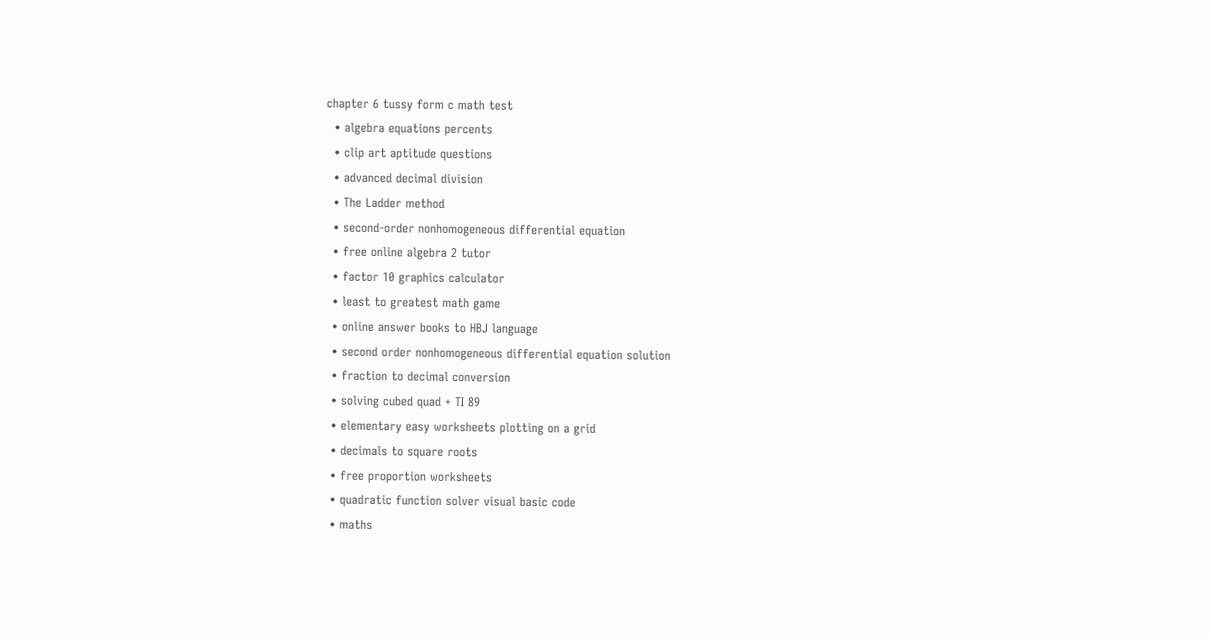chapter 6 tussy form c math test
  • algebra equations percents
  • clip art aptitude questions
  • advanced decimal division
  • The Ladder method
  • second-order nonhomogeneous differential equation
  • free online algebra 2 tutor
  • factor 10 graphics calculator
  • least to greatest math game
  • online answer books to HBJ language
  • second order nonhomogeneous differential equation solution
  • fraction to decimal conversion
  • solving cubed quad + TI 89
  • elementary easy worksheets plotting on a grid
  • decimals to square roots
  • free proportion worksheets
  • quadratic function solver visual basic code
  • maths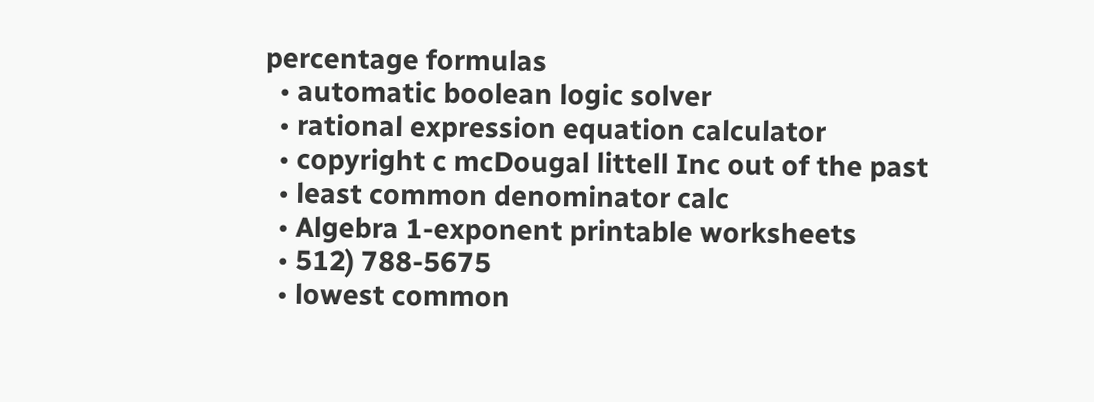percentage formulas
  • automatic boolean logic solver
  • rational expression equation calculator
  • copyright c mcDougal littell Inc out of the past
  • least common denominator calc
  • Algebra 1-exponent printable worksheets
  • 512) 788-5675
  • lowest common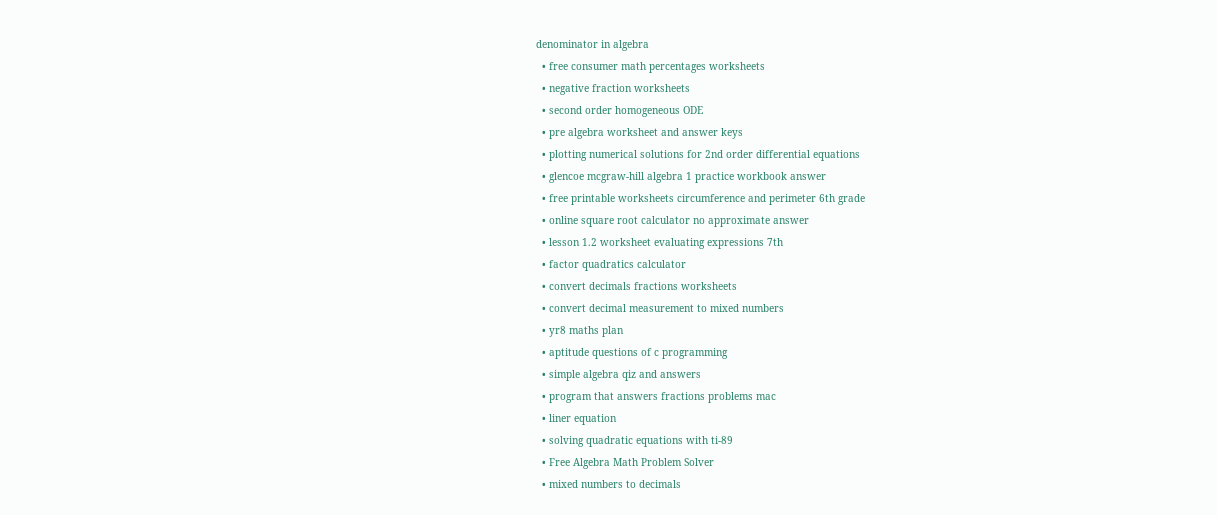denominator in algebra
  • free consumer math percentages worksheets
  • negative fraction worksheets
  • second order homogeneous ODE
  • pre algebra worksheet and answer keys
  • plotting numerical solutions for 2nd order differential equations
  • glencoe mcgraw-hill algebra 1 practice workbook answer
  • free printable worksheets circumference and perimeter 6th grade
  • online square root calculator no approximate answer
  • lesson 1.2 worksheet evaluating expressions 7th
  • factor quadratics calculator
  • convert decimals fractions worksheets
  • convert decimal measurement to mixed numbers
  • yr8 maths plan
  • aptitude questions of c programming
  • simple algebra qiz and answers
  • program that answers fractions problems mac
  • liner equation
  • solving quadratic equations with ti-89
  • Free Algebra Math Problem Solver
  • mixed numbers to decimals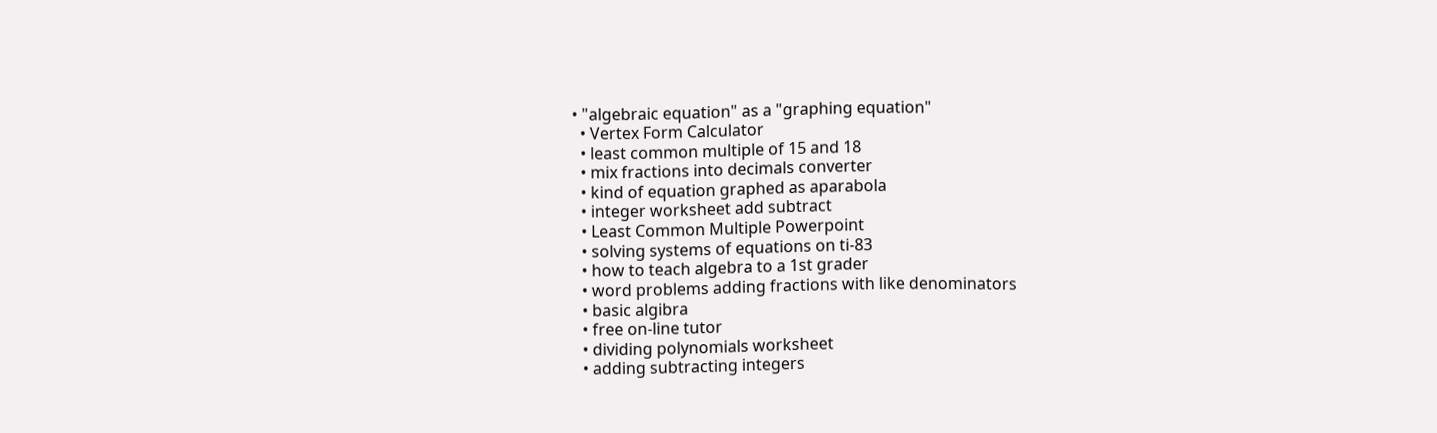• "algebraic equation" as a "graphing equation"
  • Vertex Form Calculator
  • least common multiple of 15 and 18
  • mix fractions into decimals converter
  • kind of equation graphed as aparabola
  • integer worksheet add subtract
  • Least Common Multiple Powerpoint
  • solving systems of equations on ti-83
  • how to teach algebra to a 1st grader
  • word problems adding fractions with like denominators
  • basic algibra
  • free on-line tutor
  • dividing polynomials worksheet
  • adding subtracting integers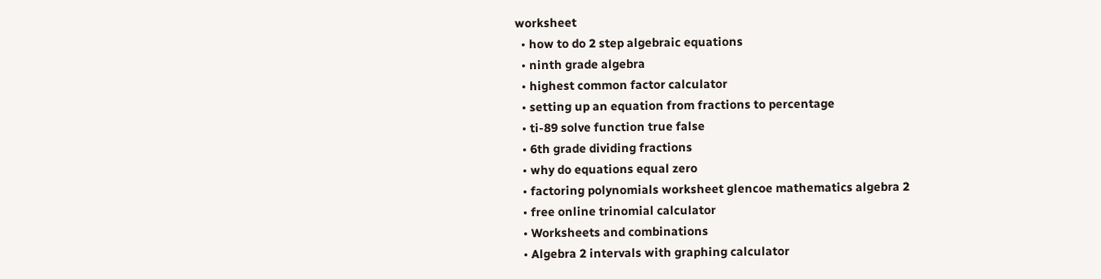worksheet
  • how to do 2 step algebraic equations
  • ninth grade algebra
  • highest common factor calculator
  • setting up an equation from fractions to percentage
  • ti-89 solve function true false
  • 6th grade dividing fractions
  • why do equations equal zero
  • factoring polynomials worksheet glencoe mathematics algebra 2
  • free online trinomial calculator
  • Worksheets and combinations
  • Algebra 2 intervals with graphing calculator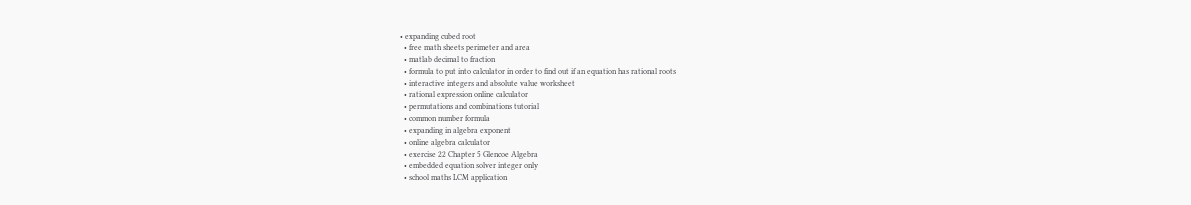• expanding cubed root
  • free math sheets perimeter and area
  • matlab decimal to fraction
  • formula to put into calculator in order to find out if an equation has rational roots
  • interactive integers and absolute value worksheet
  • rational expression online calculator
  • permutations and combinations tutorial
  • common number formula
  • expanding in algebra exponent
  • online algebra calculator
  • exercise 22 Chapter 5 Glencoe Algebra
  • embedded equation solver integer only
  • school maths LCM application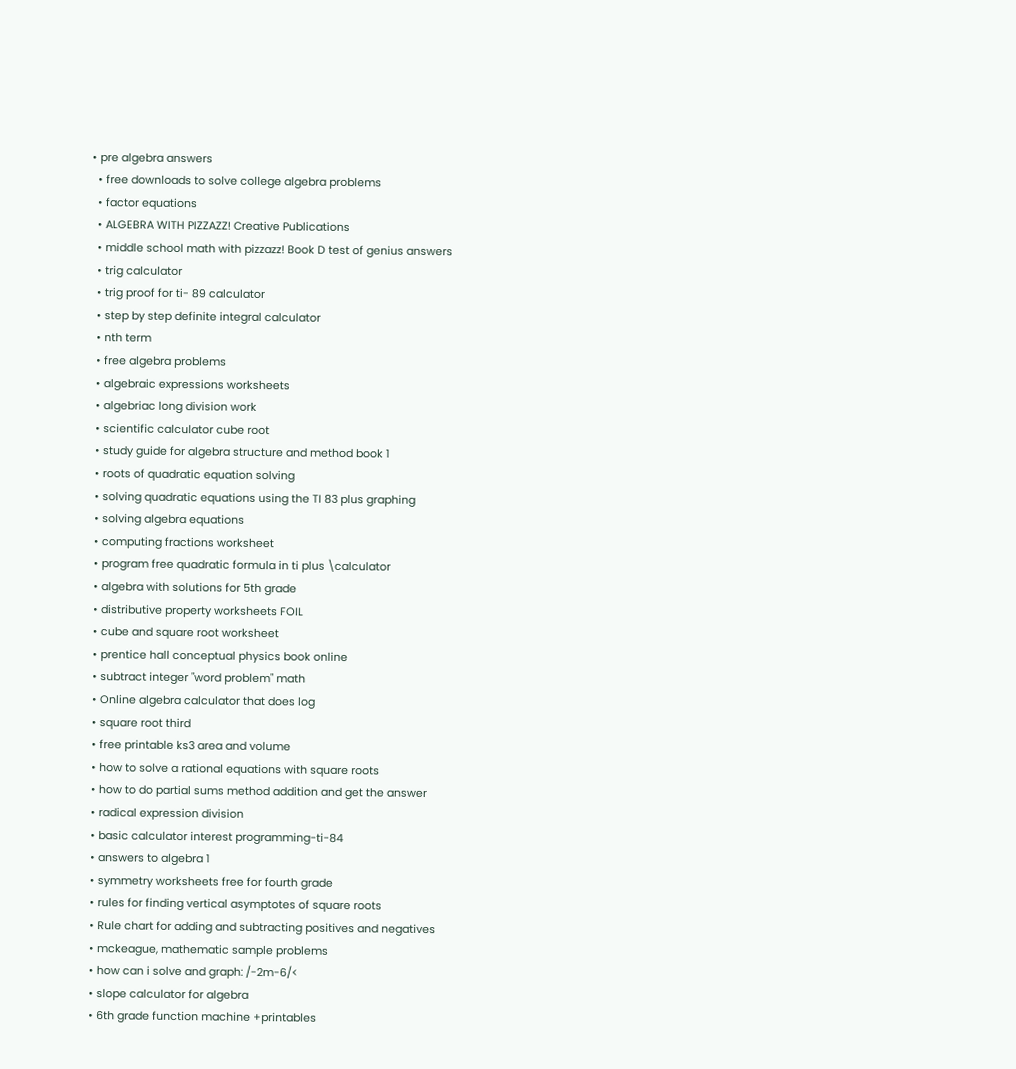• pre algebra answers
  • free downloads to solve college algebra problems
  • factor equations
  • ALGEBRA WITH PIZZAZZ! Creative Publications
  • middle school math with pizzazz! Book D test of genius answers
  • trig calculator
  • trig proof for ti- 89 calculator
  • step by step definite integral calculator
  • nth term
  • free algebra problems
  • algebraic expressions worksheets
  • algebriac long division work
  • scientific calculator cube root
  • study guide for algebra structure and method book 1
  • roots of quadratic equation solving
  • solving quadratic equations using the TI 83 plus graphing
  • solving algebra equations
  • computing fractions worksheet
  • program free quadratic formula in ti plus \calculator
  • algebra with solutions for 5th grade
  • distributive property worksheets FOIL
  • cube and square root worksheet
  • prentice hall conceptual physics book online
  • subtract integer "word problem" math
  • Online algebra calculator that does log
  • square root third
  • free printable ks3 area and volume
  • how to solve a rational equations with square roots
  • how to do partial sums method addition and get the answer
  • radical expression division
  • basic calculator interest programming-ti-84
  • answers to algebra 1
  • symmetry worksheets free for fourth grade
  • rules for finding vertical asymptotes of square roots
  • Rule chart for adding and subtracting positives and negatives
  • mckeague, mathematic sample problems
  • how can i solve and graph: /-2m-6/<
  • slope calculator for algebra
  • 6th grade function machine +printables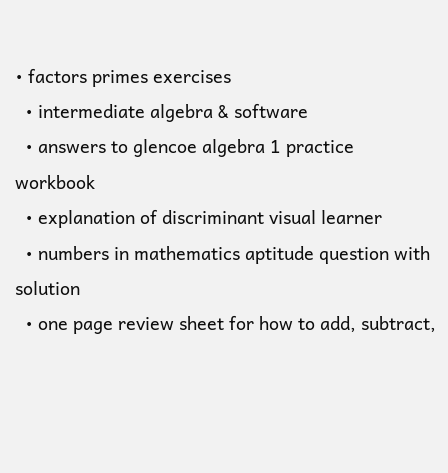• factors primes exercises
  • intermediate algebra & software
  • answers to glencoe algebra 1 practice workbook
  • explanation of discriminant visual learner
  • numbers in mathematics aptitude question with solution
  • one page review sheet for how to add, subtract,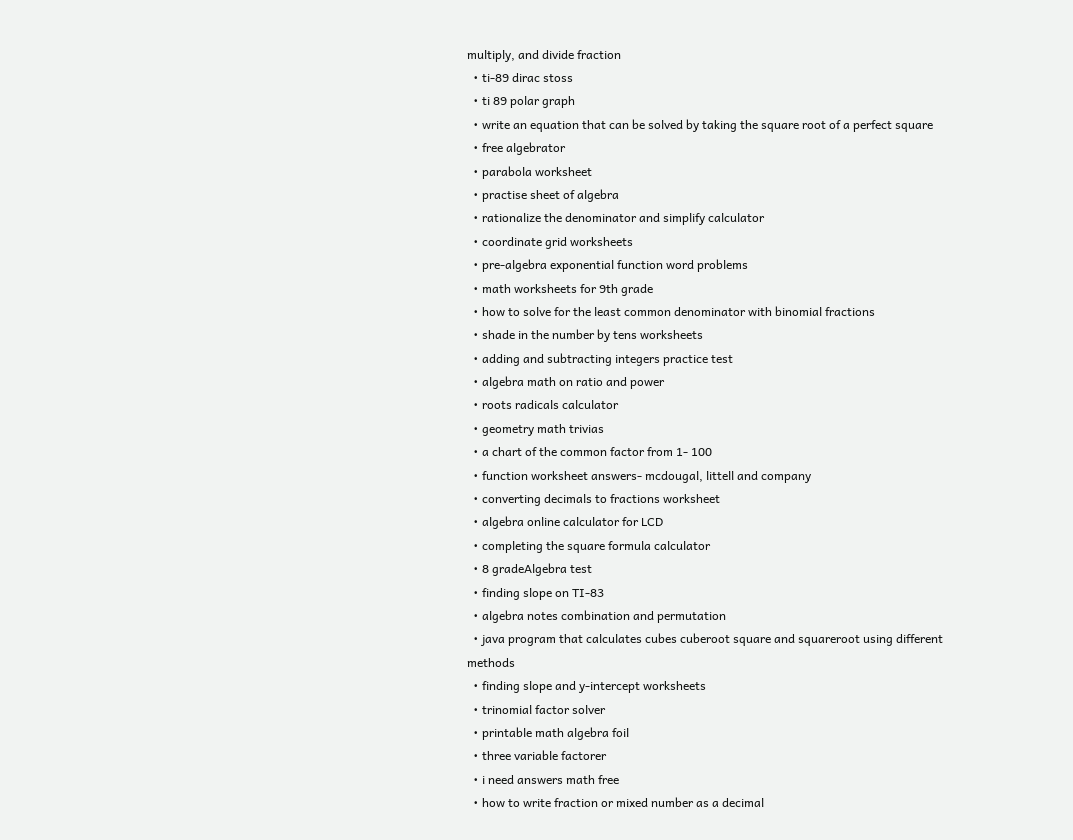multiply, and divide fraction
  • ti-89 dirac stoss
  • ti 89 polar graph
  • write an equation that can be solved by taking the square root of a perfect square
  • free algebrator
  • parabola worksheet
  • practise sheet of algebra
  • rationalize the denominator and simplify calculator
  • coordinate grid worksheets
  • pre-algebra exponential function word problems
  • math worksheets for 9th grade
  • how to solve for the least common denominator with binomial fractions
  • shade in the number by tens worksheets
  • adding and subtracting integers practice test
  • algebra math on ratio and power
  • roots radicals calculator
  • geometry math trivias
  • a chart of the common factor from 1- 100
  • function worksheet answers- mcdougal, littell and company
  • converting decimals to fractions worksheet
  • algebra online calculator for LCD
  • completing the square formula calculator
  • 8 gradeAlgebra test
  • finding slope on TI-83
  • algebra notes combination and permutation
  • java program that calculates cubes cuberoot square and squareroot using different methods
  • finding slope and y-intercept worksheets
  • trinomial factor solver
  • printable math algebra foil
  • three variable factorer
  • i need answers math free
  • how to write fraction or mixed number as a decimal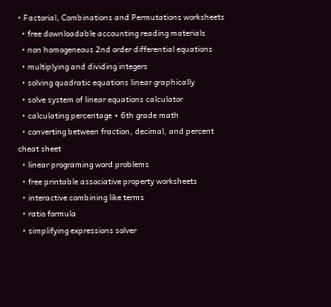• Factorial, Combinations and Permutations worksheets
  • free downloadable accounting reading materials
  • non homogeneous 2nd order differential equations
  • multiplying and dividing integers
  • solving quadratic equations linear graphically
  • solve system of linear equations calculator
  • calculating percentage + 6th grade math
  • converting between fraction, decimal, and percent cheat sheet
  • linear programing word problems
  • free printable associative property worksheets
  • interactive combining like terms
  • ratio formula
  • simplifying expressions solver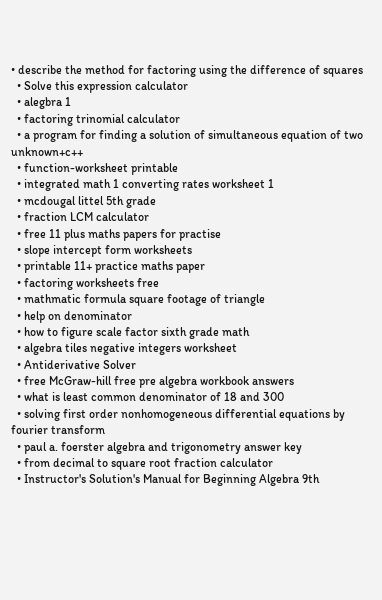• describe the method for factoring using the difference of squares
  • Solve this expression calculator
  • alegbra 1
  • factoring trinomial calculator
  • a program for finding a solution of simultaneous equation of two unknown+c++
  • function-worksheet printable
  • integrated math 1 converting rates worksheet 1
  • mcdougal littel 5th grade
  • fraction LCM calculator
  • free 11 plus maths papers for practise
  • slope intercept form worksheets
  • printable 11+ practice maths paper
  • factoring worksheets free
  • mathmatic formula square footage of triangle
  • help on denominator
  • how to figure scale factor sixth grade math
  • algebra tiles negative integers worksheet
  • Antiderivative Solver
  • free McGraw-hill free pre algebra workbook answers
  • what is least common denominator of 18 and 300
  • solving first order nonhomogeneous differential equations by fourier transform
  • paul a. foerster algebra and trigonometry answer key
  • from decimal to square root fraction calculator
  • Instructor's Solution's Manual for Beginning Algebra 9th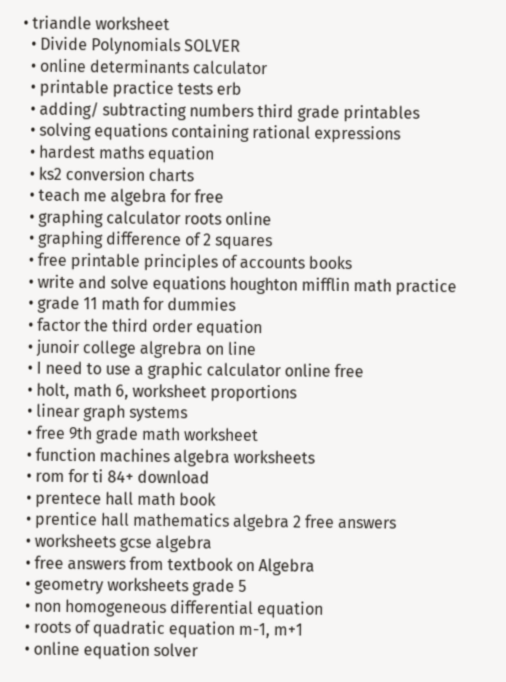• triandle worksheet
  • Divide Polynomials SOLVER
  • online determinants calculator
  • printable practice tests erb
  • adding/ subtracting numbers third grade printables
  • solving equations containing rational expressions
  • hardest maths equation
  • ks2 conversion charts
  • teach me algebra for free
  • graphing calculator roots online
  • graphing difference of 2 squares
  • free printable principles of accounts books
  • write and solve equations houghton mifflin math practice
  • grade 11 math for dummies
  • factor the third order equation
  • junoir college algrebra on line
  • I need to use a graphic calculator online free
  • holt, math 6, worksheet proportions
  • linear graph systems
  • free 9th grade math worksheet
  • function machines algebra worksheets
  • rom for ti 84+ download
  • prentece hall math book
  • prentice hall mathematics algebra 2 free answers
  • worksheets gcse algebra
  • free answers from textbook on Algebra
  • geometry worksheets grade 5
  • non homogeneous differential equation
  • roots of quadratic equation m-1, m+1
  • online equation solver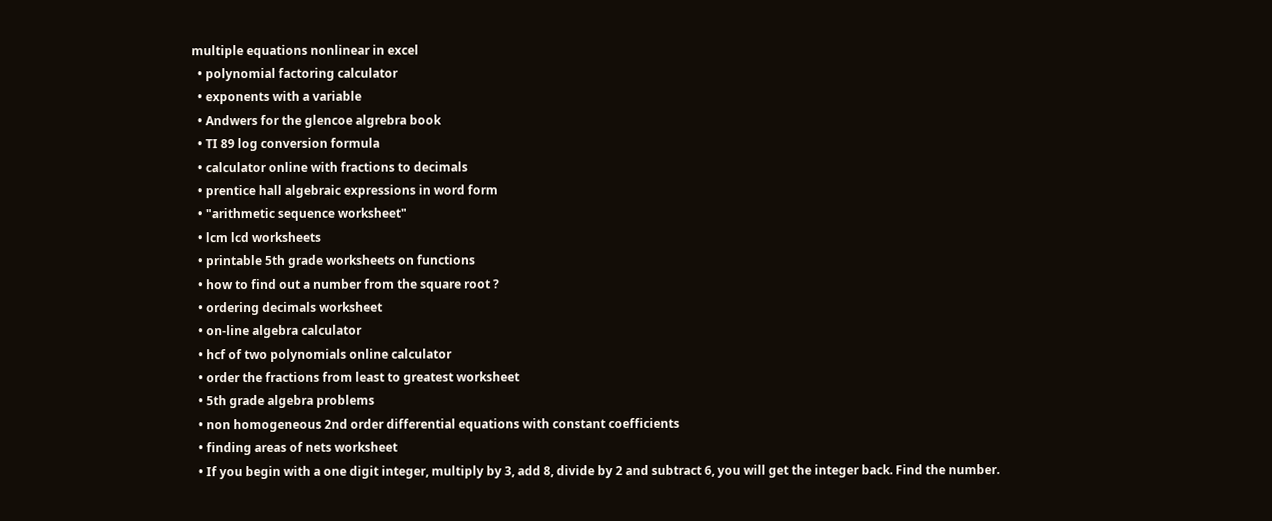multiple equations nonlinear in excel
  • polynomial factoring calculator
  • exponents with a variable
  • Andwers for the glencoe algrebra book
  • TI 89 log conversion formula
  • calculator online with fractions to decimals
  • prentice hall algebraic expressions in word form
  • "arithmetic sequence worksheet"
  • lcm lcd worksheets
  • printable 5th grade worksheets on functions
  • how to find out a number from the square root ?
  • ordering decimals worksheet
  • on-line algebra calculator
  • hcf of two polynomials online calculator
  • order the fractions from least to greatest worksheet
  • 5th grade algebra problems
  • non homogeneous 2nd order differential equations with constant coefficients
  • finding areas of nets worksheet
  • If you begin with a one digit integer, multiply by 3, add 8, divide by 2 and subtract 6, you will get the integer back. Find the number.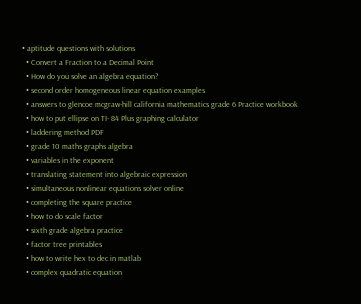• aptitude questions with solutions
  • Convert a Fraction to a Decimal Point
  • How do you solve an algebra equation?
  • second order homogeneous linear equation examples
  • answers to glencoe mcgraw-hill california mathematics grade 6 Practice workbook
  • how to put ellipse on TI- 84 Plus graphing calculator
  • laddering method PDF
  • grade 10 maths graphs algebra
  • variables in the exponent
  • translating statement into algebraic expression
  • simultaneous nonlinear equations solver online
  • completing the square practice
  • how to do scale factor
  • sixth grade algebra practice
  • factor tree printables
  • how to write hex to dec in matlab
  • complex quadratic equation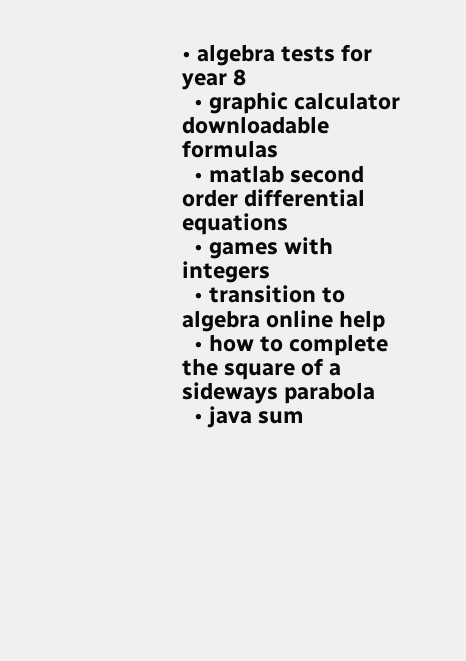• algebra tests for year 8
  • graphic calculator downloadable formulas
  • matlab second order differential equations
  • games with integers
  • transition to algebra online help
  • how to complete the square of a sideways parabola
  • java sum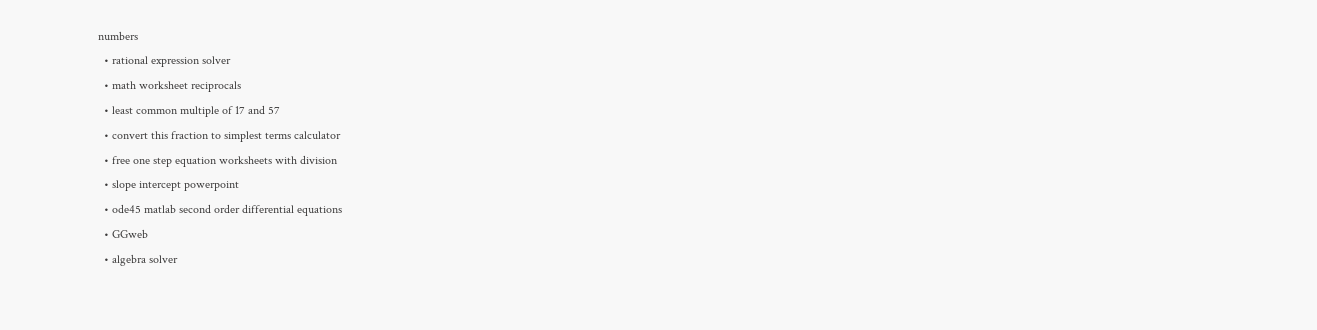numbers
  • rational expression solver
  • math worksheet reciprocals
  • least common multiple of 17 and 57
  • convert this fraction to simplest terms calculator
  • free one step equation worksheets with division
  • slope intercept powerpoint
  • ode45 matlab second order differential equations
  • GGweb
  • algebra solver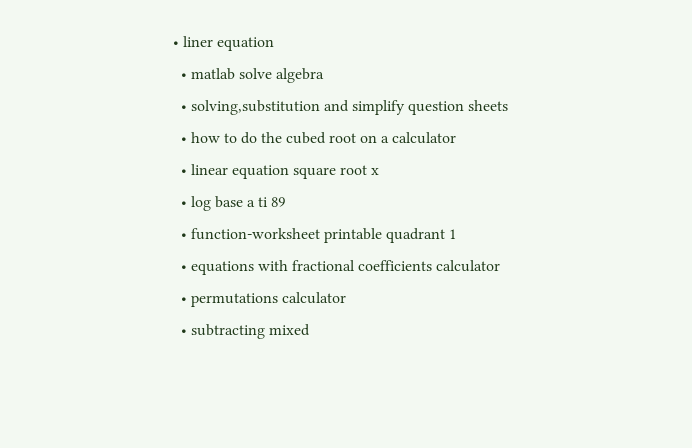• liner equation
  • matlab solve algebra
  • solving,substitution and simplify question sheets
  • how to do the cubed root on a calculator
  • linear equation square root x
  • log base a ti 89
  • function-worksheet printable quadrant 1
  • equations with fractional coefficients calculator
  • permutations calculator
  • subtracting mixed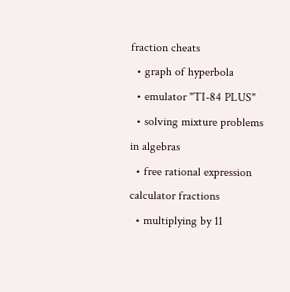fraction cheats
  • graph of hyperbola
  • emulator "TI-84 PLUS"
  • solving mixture problems in algebras
  • free rational expression calculator fractions
  • multiplying by 11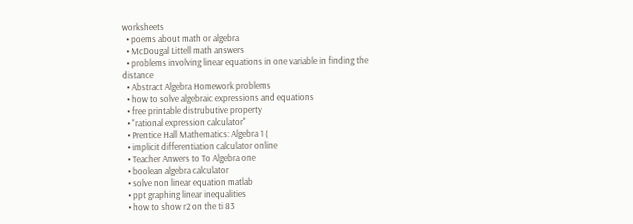worksheets
  • poems about math or algebra
  • McDougal Littell math answers
  • problems involving linear equations in one variable in finding the distance
  • Abstract Algebra Homework problems
  • how to solve algebraic expressions and equations
  • free printable distrubutive property
  • "rational expression calculator"
  • Prentice Hall Mathematics: Algebra 1 (
  • implicit differentiation calculator online
  • Teacher Anwers to To Algebra one
  • boolean algebra calculator
  • solve non linear equation matlab
  • ppt graphing linear inequalities
  • how to show r2 on the ti 83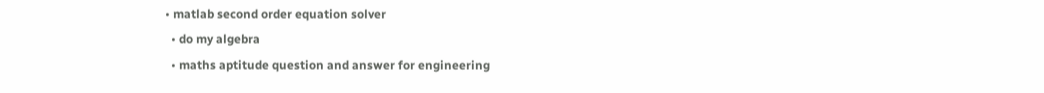• matlab second order equation solver
  • do my algebra
  • maths aptitude question and answer for engineering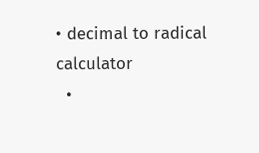• decimal to radical calculator
  •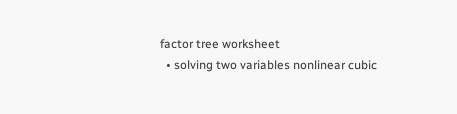factor tree worksheet
  • solving two variables nonlinear cubic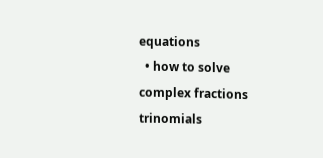equations
  • how to solve complex fractions trinomials